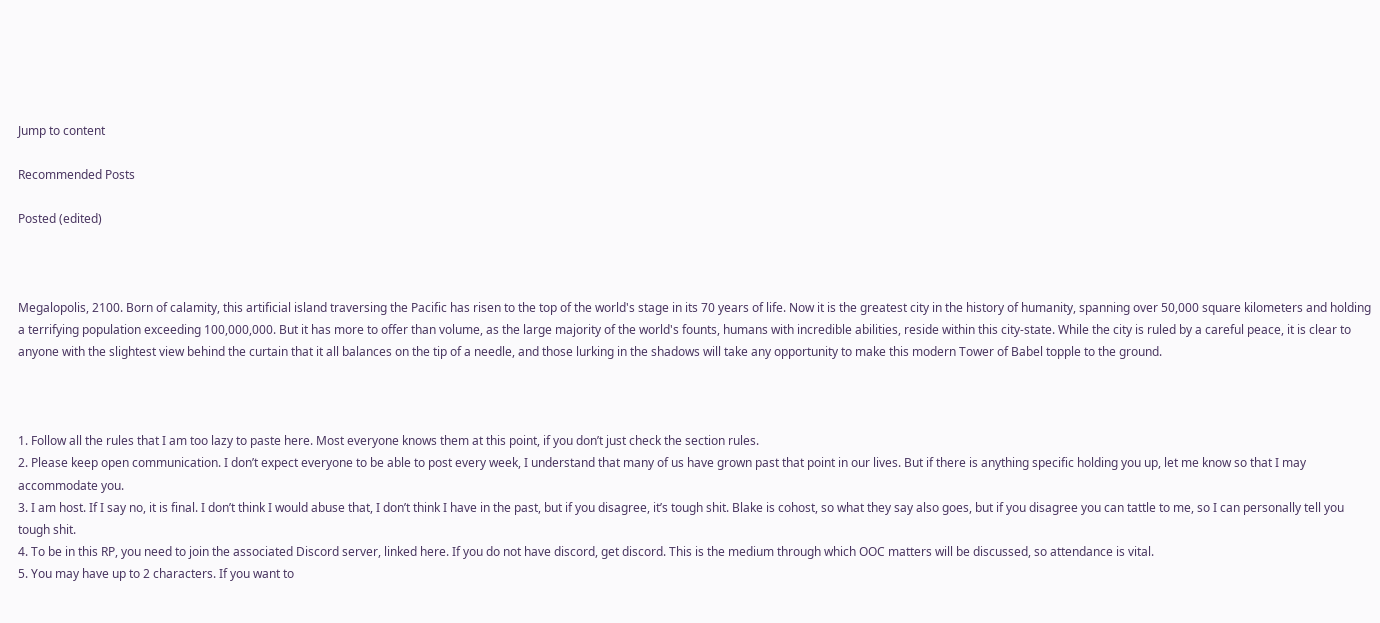Jump to content

Recommended Posts

Posted (edited)



Megalopolis, 2100. Born of calamity, this artificial island traversing the Pacific has risen to the top of the world's stage in its 70 years of life. Now it is the greatest city in the history of humanity, spanning over 50,000 square kilometers and holding a terrifying population exceeding 100,000,000. But it has more to offer than volume, as the large majority of the world's founts, humans with incredible abilities, reside within this city-state. While the city is ruled by a careful peace, it is clear to anyone with the slightest view behind the curtain that it all balances on the tip of a needle, and those lurking in the shadows will take any opportunity to make this modern Tower of Babel topple to the ground.



1. Follow all the rules that I am too lazy to paste here. Most everyone knows them at this point, if you don’t just check the section rules.
2. Please keep open communication. I don’t expect everyone to be able to post every week, I understand that many of us have grown past that point in our lives. But if there is anything specific holding you up, let me know so that I may accommodate you.
3. I am host. If I say no, it is final. I don’t think I would abuse that, I don’t think I have in the past, but if you disagree, it’s tough shit. Blake is cohost, so what they say also goes, but if you disagree you can tattle to me, so I can personally tell you tough shit.
4. To be in this RP, you need to join the associated Discord server, linked here. If you do not have discord, get discord. This is the medium through which OOC matters will be discussed, so attendance is vital.
5. You may have up to 2 characters. If you want to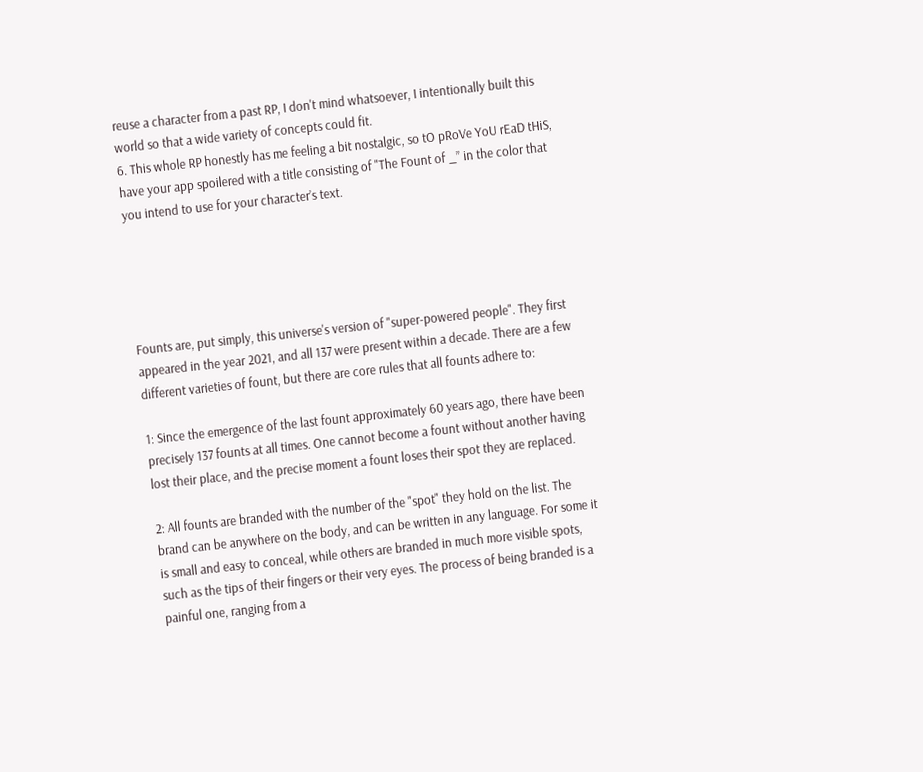reuse a character from a past RP, I don't mind whatsoever, I intentionally built this world so that a wide variety of concepts could fit.
6. This whole RP honestly has me feeling a bit nostalgic, so tO pRoVe YoU rEaD tHiS, have your app spoilered with a title consisting of "The Fount of _” in the color that you intend to use for your character’s text.





Founts are, put simply, this universe's version of "super-powered people". They first appeared in the year 2021, and all 137 were present within a decade. There are a few different varieties of fount, but there are core rules that all founts adhere to:

1: Since the emergence of the last fount approximately 60 years ago, there have been precisely 137 founts at all times. One cannot become a fount without another having lost their place, and the precise moment a fount loses their spot they are replaced.

2: All founts are branded with the number of the "spot" they hold on the list. The brand can be anywhere on the body, and can be written in any language. For some it is small and easy to conceal, while others are branded in much more visible spots, such as the tips of their fingers or their very eyes. The process of being branded is a painful one, ranging from a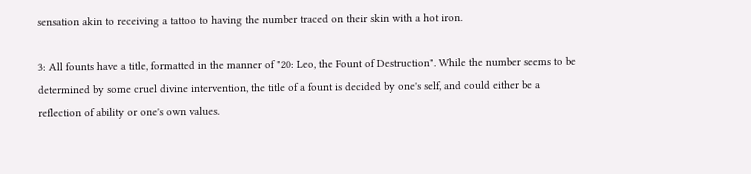sensation akin to receiving a tattoo to having the number traced on their skin with a hot iron.

3: All founts have a title, formatted in the manner of "20: Leo, the Fount of Destruction". While the number seems to be determined by some cruel divine intervention, the title of a fount is decided by one's self, and could either be a reflection of ability or one's own values.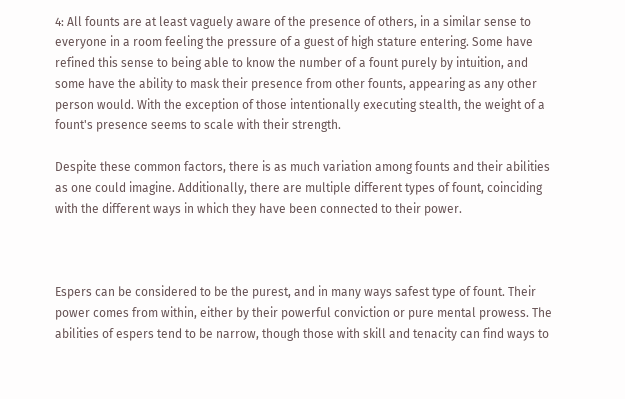4: All founts are at least vaguely aware of the presence of others, in a similar sense to everyone in a room feeling the pressure of a guest of high stature entering. Some have refined this sense to being able to know the number of a fount purely by intuition, and some have the ability to mask their presence from other founts, appearing as any other person would. With the exception of those intentionally executing stealth, the weight of a fount's presence seems to scale with their strength.

Despite these common factors, there is as much variation among founts and their abilities as one could imagine. Additionally, there are multiple different types of fount, coinciding with the different ways in which they have been connected to their power.



Espers can be considered to be the purest, and in many ways safest type of fount. Their power comes from within, either by their powerful conviction or pure mental prowess. The abilities of espers tend to be narrow, though those with skill and tenacity can find ways to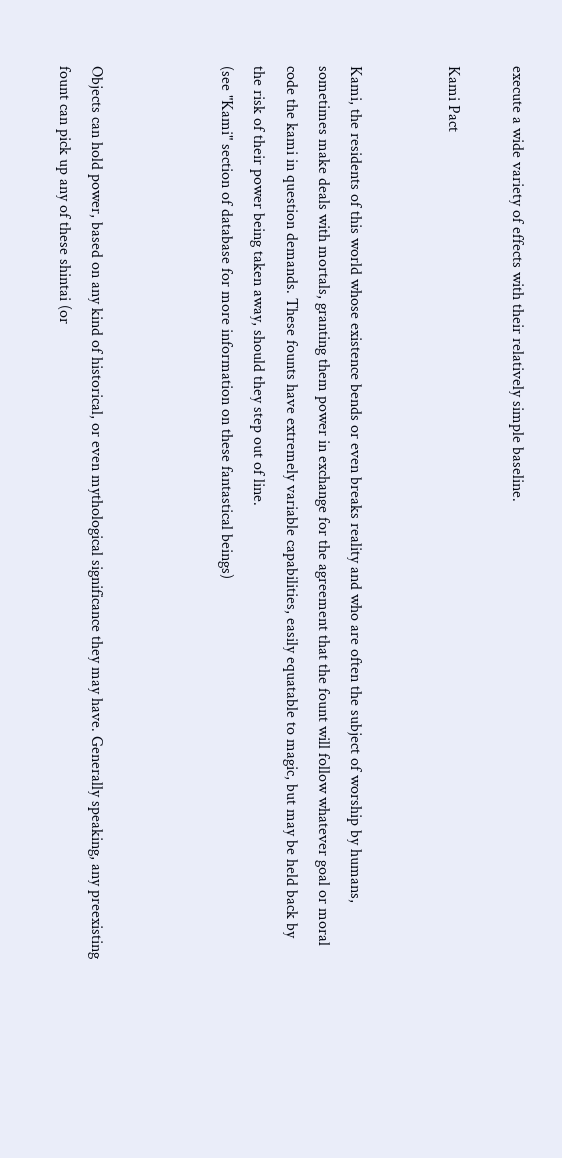execute a wide variety of effects with their relatively simple baseline.

Kami Pact


Kami, the residents of this world whose existence bends or even breaks reality and who are often the subject of worship by humans, sometimes make deals with mortals, granting them power in exchange for the agreement that the fount will follow whatever goal or moral code the kami in question demands. These founts have extremely variable capabilities, easily equatable to magic, but may be held back by the risk of their power being taken away, should they step out of line.
(see "Kami" section of database for more information on these fantastical beings)



Objects can hold power, based on any kind of historical, or even mythological significance they may have. Generally speaking, any preexisting fount can pick up any of these shintai (or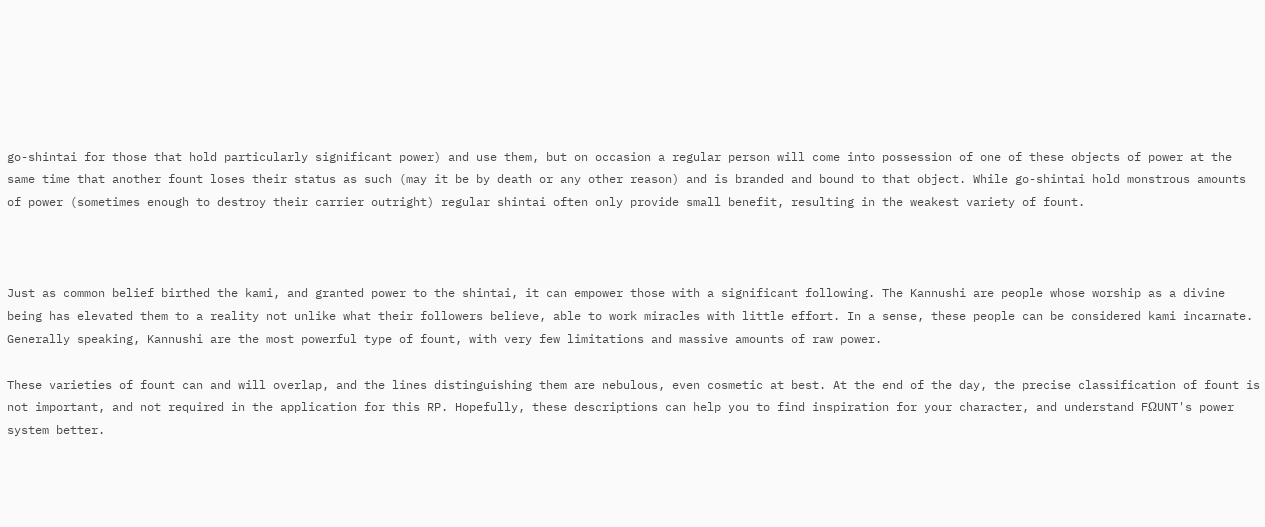go-shintai for those that hold particularly significant power) and use them, but on occasion a regular person will come into possession of one of these objects of power at the same time that another fount loses their status as such (may it be by death or any other reason) and is branded and bound to that object. While go-shintai hold monstrous amounts of power (sometimes enough to destroy their carrier outright) regular shintai often only provide small benefit, resulting in the weakest variety of fount.



Just as common belief birthed the kami, and granted power to the shintai, it can empower those with a significant following. The Kannushi are people whose worship as a divine being has elevated them to a reality not unlike what their followers believe, able to work miracles with little effort. In a sense, these people can be considered kami incarnate. Generally speaking, Kannushi are the most powerful type of fount, with very few limitations and massive amounts of raw power.

These varieties of fount can and will overlap, and the lines distinguishing them are nebulous, even cosmetic at best. At the end of the day, the precise classification of fount is not important, and not required in the application for this RP. Hopefully, these descriptions can help you to find inspiration for your character, and understand FΩUNT's power system better.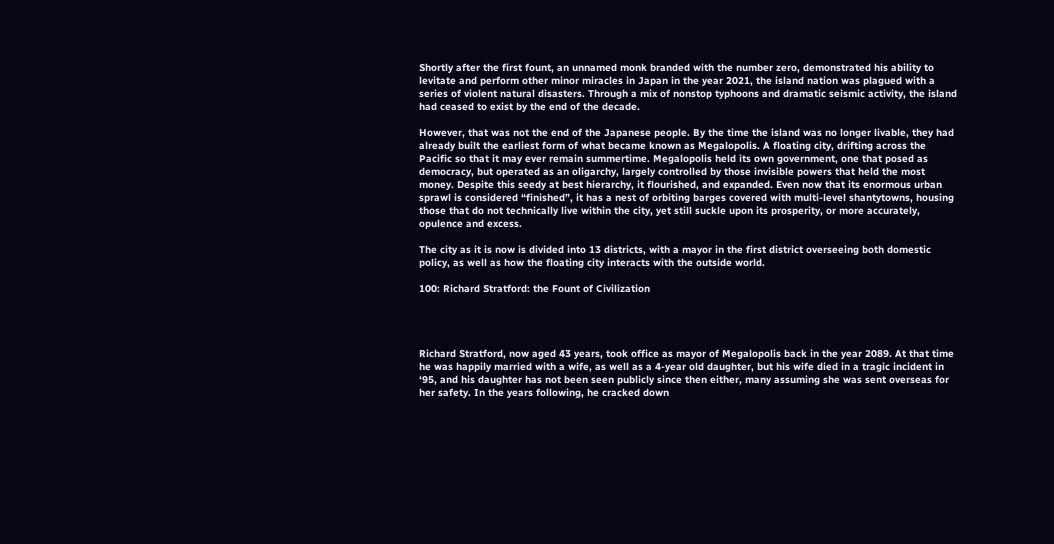Shortly after the first fount, an unnamed monk branded with the number zero, demonstrated his ability to levitate and perform other minor miracles in Japan in the year 2021, the island nation was plagued with a series of violent natural disasters. Through a mix of nonstop typhoons and dramatic seismic activity, the island had ceased to exist by the end of the decade.

However, that was not the end of the Japanese people. By the time the island was no longer livable, they had already built the earliest form of what became known as Megalopolis. A floating city, drifting across the Pacific so that it may ever remain summertime. Megalopolis held its own government, one that posed as democracy, but operated as an oligarchy, largely controlled by those invisible powers that held the most money. Despite this seedy at best hierarchy, it flourished, and expanded. Even now that its enormous urban sprawl is considered “finished”, it has a nest of orbiting barges covered with multi-level shantytowns, housing those that do not technically live within the city, yet still suckle upon its prosperity, or more accurately, opulence and excess.

The city as it is now is divided into 13 districts, with a mayor in the first district overseeing both domestic policy, as well as how the floating city interacts with the outside world.

100: Richard Stratford: the Fount of Civilization




Richard Stratford, now aged 43 years, took office as mayor of Megalopolis back in the year 2089. At that time he was happily married with a wife, as well as a 4-year old daughter, but his wife died in a tragic incident in ‘95, and his daughter has not been seen publicly since then either, many assuming she was sent overseas for her safety. In the years following, he cracked down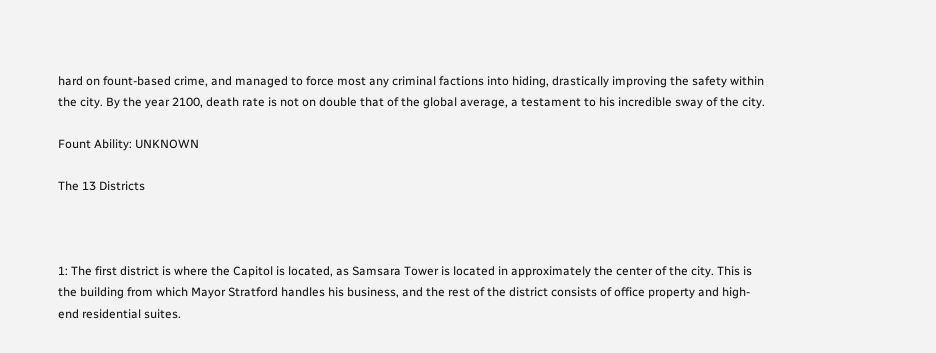hard on fount-based crime, and managed to force most any criminal factions into hiding, drastically improving the safety within the city. By the year 2100, death rate is not on double that of the global average, a testament to his incredible sway of the city.

Fount Ability: UNKNOWN

The 13 Districts



1: The first district is where the Capitol is located, as Samsara Tower is located in approximately the center of the city. This is the building from which Mayor Stratford handles his business, and the rest of the district consists of office property and high-end residential suites.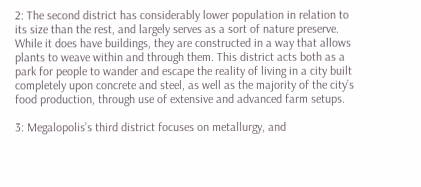2: The second district has considerably lower population in relation to its size than the rest, and largely serves as a sort of nature preserve. While it does have buildings, they are constructed in a way that allows plants to weave within and through them. This district acts both as a park for people to wander and escape the reality of living in a city built completely upon concrete and steel, as well as the majority of the city’s food production, through use of extensive and advanced farm setups.

3: Megalopolis’s third district focuses on metallurgy, and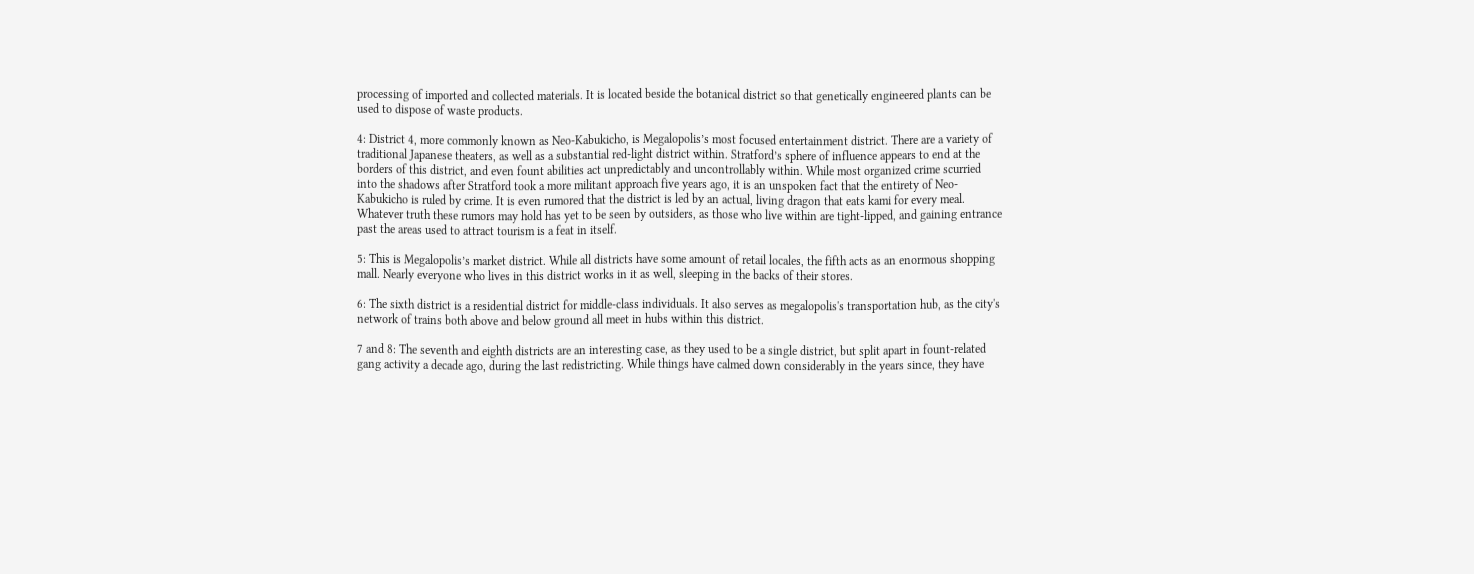processing of imported and collected materials. It is located beside the botanical district so that genetically engineered plants can be used to dispose of waste products.

4: District 4, more commonly known as Neo-Kabukicho, is Megalopolis’s most focused entertainment district. There are a variety of traditional Japanese theaters, as well as a substantial red-light district within. Stratford’s sphere of influence appears to end at the borders of this district, and even fount abilities act unpredictably and uncontrollably within. While most organized crime scurried into the shadows after Stratford took a more militant approach five years ago, it is an unspoken fact that the entirety of Neo-Kabukicho is ruled by crime. It is even rumored that the district is led by an actual, living dragon that eats kami for every meal. Whatever truth these rumors may hold has yet to be seen by outsiders, as those who live within are tight-lipped, and gaining entrance past the areas used to attract tourism is a feat in itself.

5: This is Megalopolis’s market district. While all districts have some amount of retail locales, the fifth acts as an enormous shopping mall. Nearly everyone who lives in this district works in it as well, sleeping in the backs of their stores.

6: The sixth district is a residential district for middle-class individuals. It also serves as megalopolis's transportation hub, as the city's network of trains both above and below ground all meet in hubs within this district.

7 and 8: The seventh and eighth districts are an interesting case, as they used to be a single district, but split apart in fount-related gang activity a decade ago, during the last redistricting. While things have calmed down considerably in the years since, they have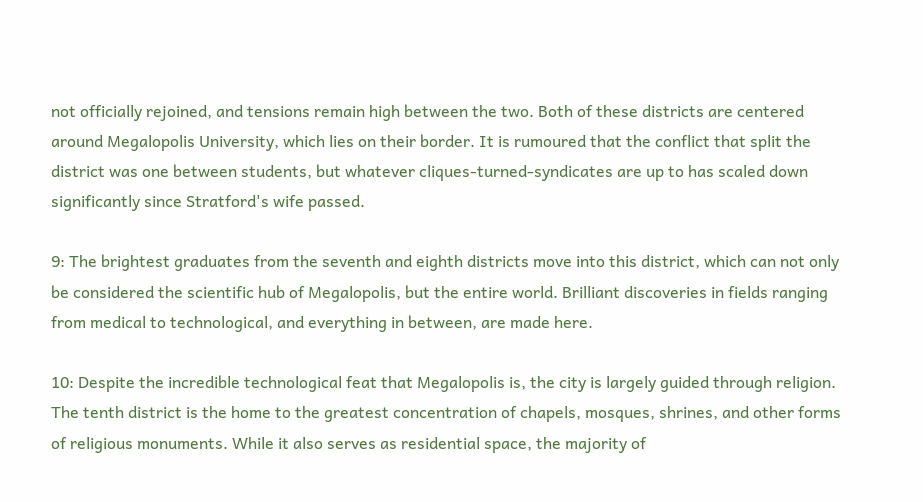not officially rejoined, and tensions remain high between the two. Both of these districts are centered around Megalopolis University, which lies on their border. It is rumoured that the conflict that split the district was one between students, but whatever cliques-turned-syndicates are up to has scaled down significantly since Stratford's wife passed.

9: The brightest graduates from the seventh and eighth districts move into this district, which can not only be considered the scientific hub of Megalopolis, but the entire world. Brilliant discoveries in fields ranging from medical to technological, and everything in between, are made here.

10: Despite the incredible technological feat that Megalopolis is, the city is largely guided through religion. The tenth district is the home to the greatest concentration of chapels, mosques, shrines, and other forms of religious monuments. While it also serves as residential space, the majority of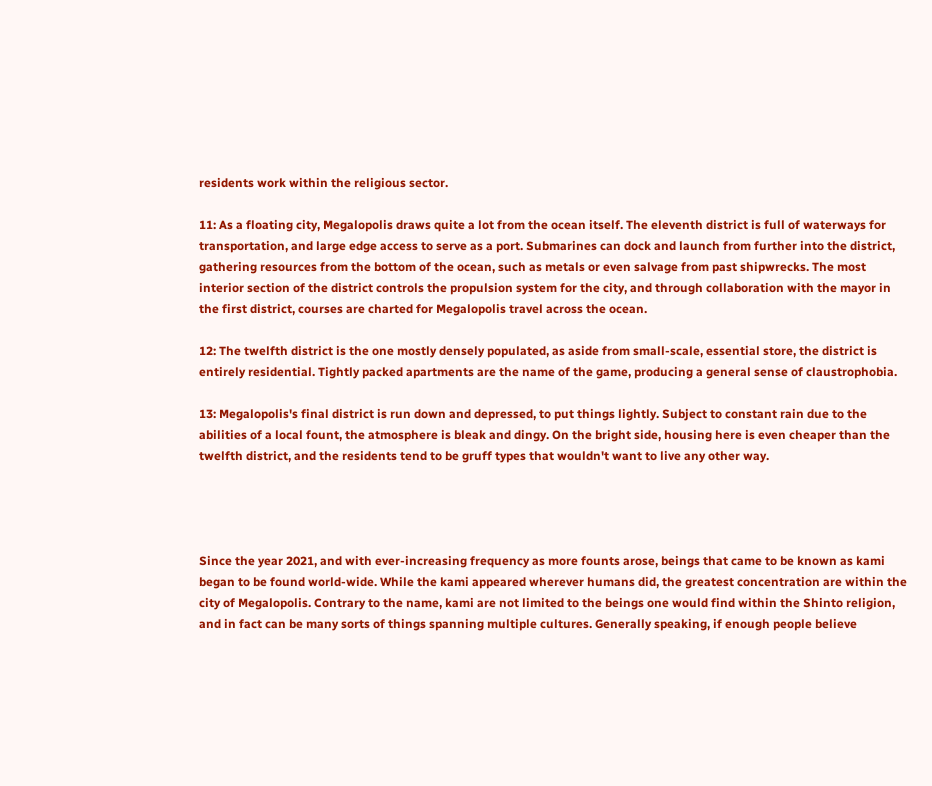residents work within the religious sector.

11: As a floating city, Megalopolis draws quite a lot from the ocean itself. The eleventh district is full of waterways for transportation, and large edge access to serve as a port. Submarines can dock and launch from further into the district, gathering resources from the bottom of the ocean, such as metals or even salvage from past shipwrecks. The most interior section of the district controls the propulsion system for the city, and through collaboration with the mayor in the first district, courses are charted for Megalopolis travel across the ocean.

12: The twelfth district is the one mostly densely populated, as aside from small-scale, essential store, the district is entirely residential. Tightly packed apartments are the name of the game, producing a general sense of claustrophobia.

13: Megalopolis's final district is run down and depressed, to put things lightly. Subject to constant rain due to the abilities of a local fount, the atmosphere is bleak and dingy. On the bright side, housing here is even cheaper than the twelfth district, and the residents tend to be gruff types that wouldn't want to live any other way.




Since the year 2021, and with ever-increasing frequency as more founts arose, beings that came to be known as kami began to be found world-wide. While the kami appeared wherever humans did, the greatest concentration are within the city of Megalopolis. Contrary to the name, kami are not limited to the beings one would find within the Shinto religion, and in fact can be many sorts of things spanning multiple cultures. Generally speaking, if enough people believe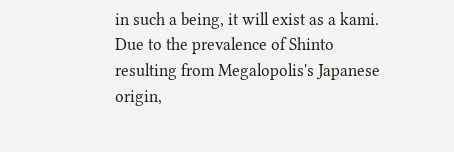in such a being, it will exist as a kami. Due to the prevalence of Shinto resulting from Megalopolis's Japanese origin,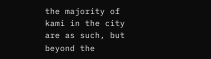the majority of kami in the city are as such, but beyond the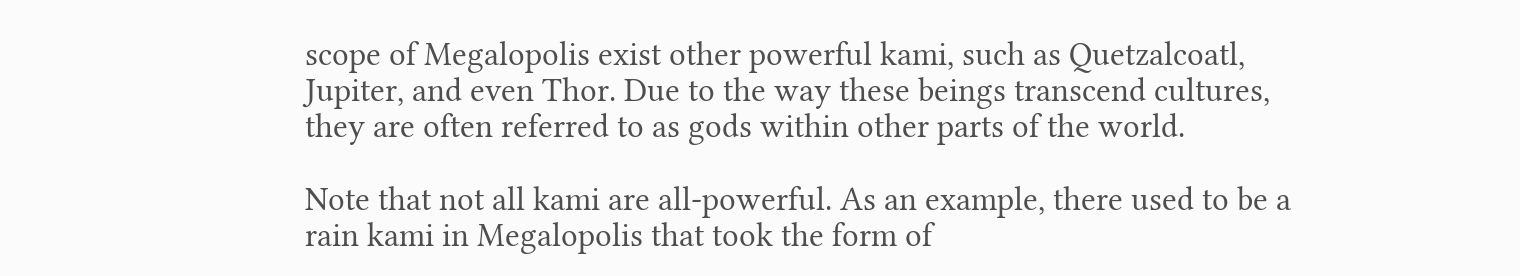scope of Megalopolis exist other powerful kami, such as Quetzalcoatl, Jupiter, and even Thor. Due to the way these beings transcend cultures, they are often referred to as gods within other parts of the world.

Note that not all kami are all-powerful. As an example, there used to be a rain kami in Megalopolis that took the form of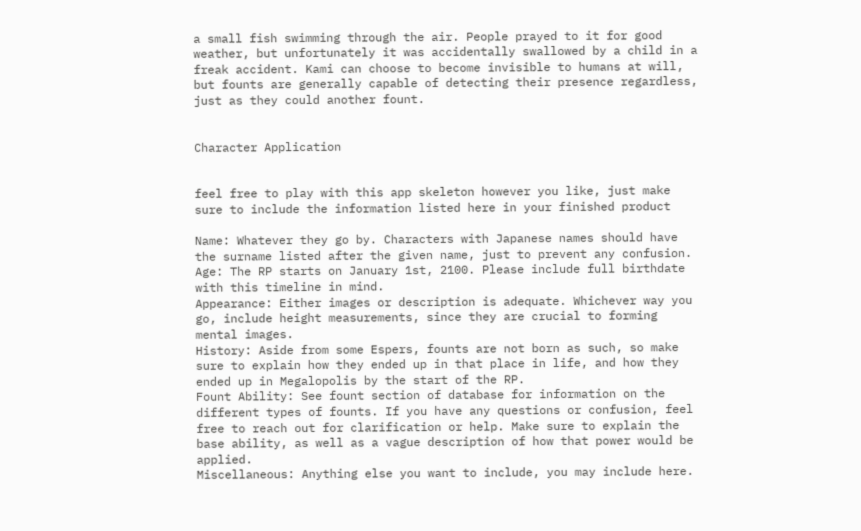a small fish swimming through the air. People prayed to it for good weather, but unfortunately it was accidentally swallowed by a child in a freak accident. Kami can choose to become invisible to humans at will, but founts are generally capable of detecting their presence regardless, just as they could another fount.


Character Application


feel free to play with this app skeleton however you like, just make sure to include the information listed here in your finished product

Name: Whatever they go by. Characters with Japanese names should have the surname listed after the given name, just to prevent any confusion.
Age: The RP starts on January 1st, 2100. Please include full birthdate with this timeline in mind.
Appearance: Either images or description is adequate. Whichever way you go, include height measurements, since they are crucial to forming mental images.
History: Aside from some Espers, founts are not born as such, so make sure to explain how they ended up in that place in life, and how they ended up in Megalopolis by the start of the RP.
Fount Ability: See fount section of database for information on the different types of founts. If you have any questions or confusion, feel free to reach out for clarification or help. Make sure to explain the base ability, as well as a vague description of how that power would be applied.
Miscellaneous: Anything else you want to include, you may include here.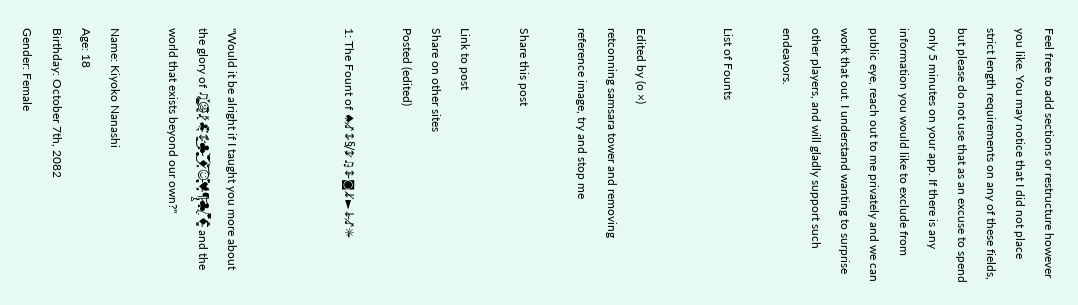Feel free to add sections or restructure however you like. You may notice that I did not place strict length requirements on any of these fields, but please do not use that as an excuse to spend only 5 minutes on your app. If there is any information you would like to exclude from public eye, reach out to me privately and we can work that out. I understand wanting to surprise other players, and will gladly support such endeavors.

List of Founts


Edited by (o ×)
retconning samsara tower and removing reference image, try and stop me

Share this post

Link to post
Share on other sites
Posted (edited)

1: The Fount of ♠̶♪̸↕̵§̸↕̷♫̵↕̴◙̷↓̸►̵↓̴♪̸☼̴



"Would it be alright if I taught you more about the glory of ♫̶͕͖̫͉͐̌͜☺̴̺̘̎̅̂♪̷̨̌♣̶͉́̔̏̌͘̕↕̵̛̭̗̽͜♣̴̻̠̜̉̊̅͐̂͜͝♦̷͓̆́͝☺̵̢͙̘̖̘͂͊̇͐♥̶͎͓̾̽¶̷̡̨̺͝♣̸̢̣̐͋̍͐̿̌♦̶̪̻͒̂̅ and the world that exists beyond our own?"

Name: Kiyoko Nanashi
Age: 18
Birthday: October 7th, 2082
Gender: Female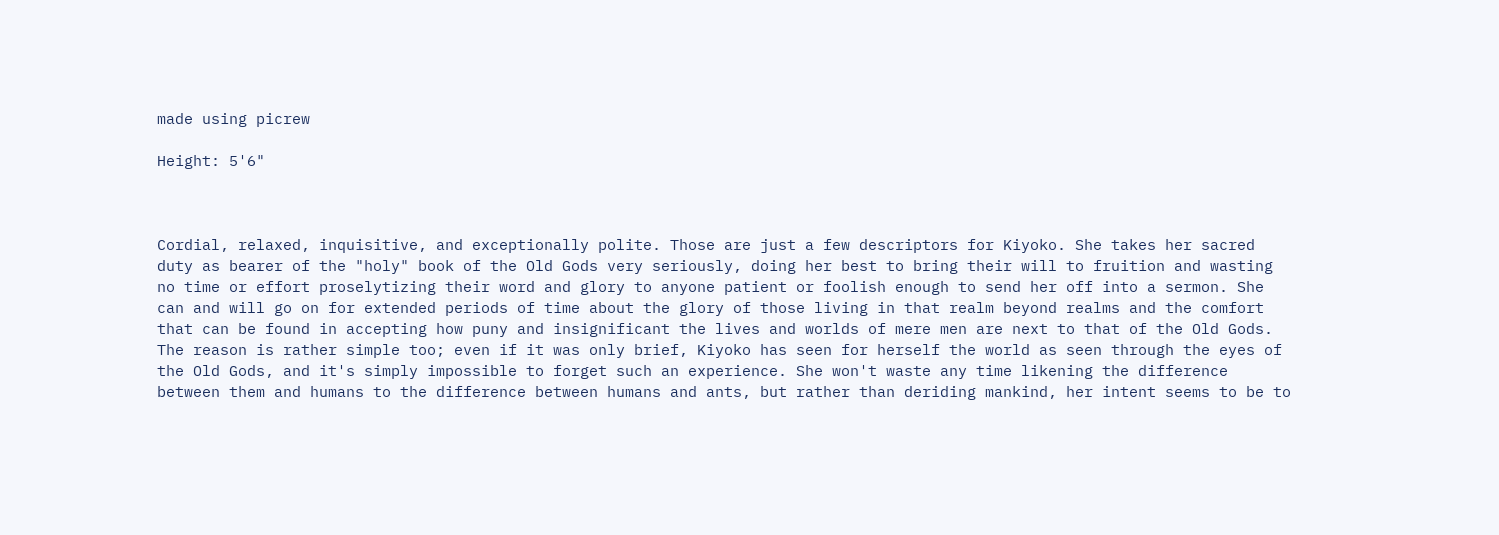made using picrew

Height: 5'6"



Cordial, relaxed, inquisitive, and exceptionally polite. Those are just a few descriptors for Kiyoko. She takes her sacred duty as bearer of the "holy" book of the Old Gods very seriously, doing her best to bring their will to fruition and wasting no time or effort proselytizing their word and glory to anyone patient or foolish enough to send her off into a sermon. She can and will go on for extended periods of time about the glory of those living in that realm beyond realms and the comfort that can be found in accepting how puny and insignificant the lives and worlds of mere men are next to that of the Old Gods. The reason is rather simple too; even if it was only brief, Kiyoko has seen for herself the world as seen through the eyes of the Old Gods, and it's simply impossible to forget such an experience. She won't waste any time likening the difference between them and humans to the difference between humans and ants, but rather than deriding mankind, her intent seems to be to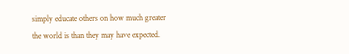simply educate others on how much greater the world is than they may have expected.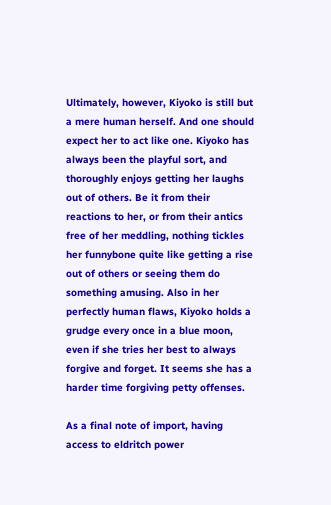Ultimately, however, Kiyoko is still but a mere human herself. And one should expect her to act like one. Kiyoko has always been the playful sort, and thoroughly enjoys getting her laughs out of others. Be it from their reactions to her, or from their antics free of her meddling, nothing tickles her funnybone quite like getting a rise out of others or seeing them do something amusing. Also in her perfectly human flaws, Kiyoko holds a grudge every once in a blue moon, even if she tries her best to always forgive and forget. It seems she has a harder time forgiving petty offenses.

As a final note of import, having access to eldritch power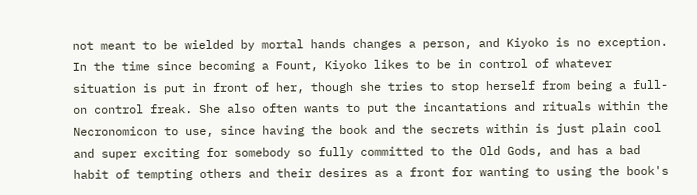not meant to be wielded by mortal hands changes a person, and Kiyoko is no exception. In the time since becoming a Fount, Kiyoko likes to be in control of whatever situation is put in front of her, though she tries to stop herself from being a full-on control freak. She also often wants to put the incantations and rituals within the Necronomicon to use, since having the book and the secrets within is just plain cool and super exciting for somebody so fully committed to the Old Gods, and has a bad habit of tempting others and their desires as a front for wanting to using the book's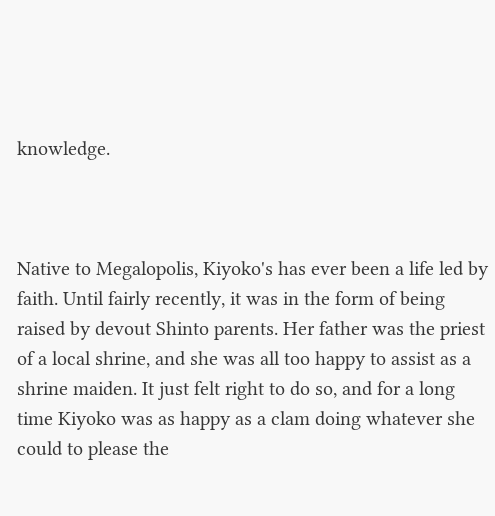knowledge.



Native to Megalopolis, Kiyoko's has ever been a life led by faith. Until fairly recently, it was in the form of being raised by devout Shinto parents. Her father was the priest of a local shrine, and she was all too happy to assist as a shrine maiden. It just felt right to do so, and for a long time Kiyoko was as happy as a clam doing whatever she could to please the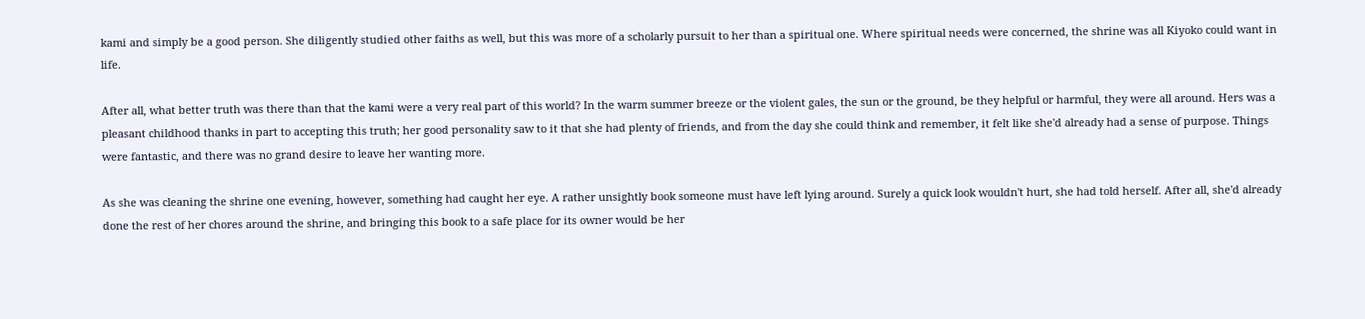kami and simply be a good person. She diligently studied other faiths as well, but this was more of a scholarly pursuit to her than a spiritual one. Where spiritual needs were concerned, the shrine was all Kiyoko could want in life.

After all, what better truth was there than that the kami were a very real part of this world? In the warm summer breeze or the violent gales, the sun or the ground, be they helpful or harmful, they were all around. Hers was a pleasant childhood thanks in part to accepting this truth; her good personality saw to it that she had plenty of friends, and from the day she could think and remember, it felt like she'd already had a sense of purpose. Things were fantastic, and there was no grand desire to leave her wanting more.

As she was cleaning the shrine one evening, however, something had caught her eye. A rather unsightly book someone must have left lying around. Surely a quick look wouldn't hurt, she had told herself. After all, she'd already done the rest of her chores around the shrine, and bringing this book to a safe place for its owner would be her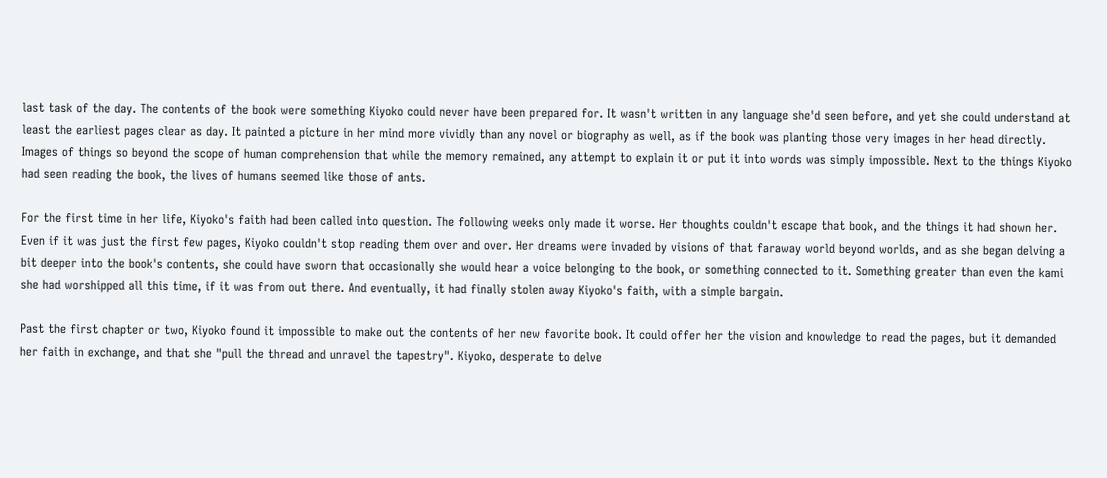last task of the day. The contents of the book were something Kiyoko could never have been prepared for. It wasn't written in any language she'd seen before, and yet she could understand at least the earliest pages clear as day. It painted a picture in her mind more vividly than any novel or biography as well, as if the book was planting those very images in her head directly. Images of things so beyond the scope of human comprehension that while the memory remained, any attempt to explain it or put it into words was simply impossible. Next to the things Kiyoko had seen reading the book, the lives of humans seemed like those of ants.

For the first time in her life, Kiyoko's faith had been called into question. The following weeks only made it worse. Her thoughts couldn't escape that book, and the things it had shown her. Even if it was just the first few pages, Kiyoko couldn't stop reading them over and over. Her dreams were invaded by visions of that faraway world beyond worlds, and as she began delving a bit deeper into the book's contents, she could have sworn that occasionally she would hear a voice belonging to the book, or something connected to it. Something greater than even the kami she had worshipped all this time, if it was from out there. And eventually, it had finally stolen away Kiyoko's faith, with a simple bargain.

Past the first chapter or two, Kiyoko found it impossible to make out the contents of her new favorite book. It could offer her the vision and knowledge to read the pages, but it demanded her faith in exchange, and that she "pull the thread and unravel the tapestry". Kiyoko, desperate to delve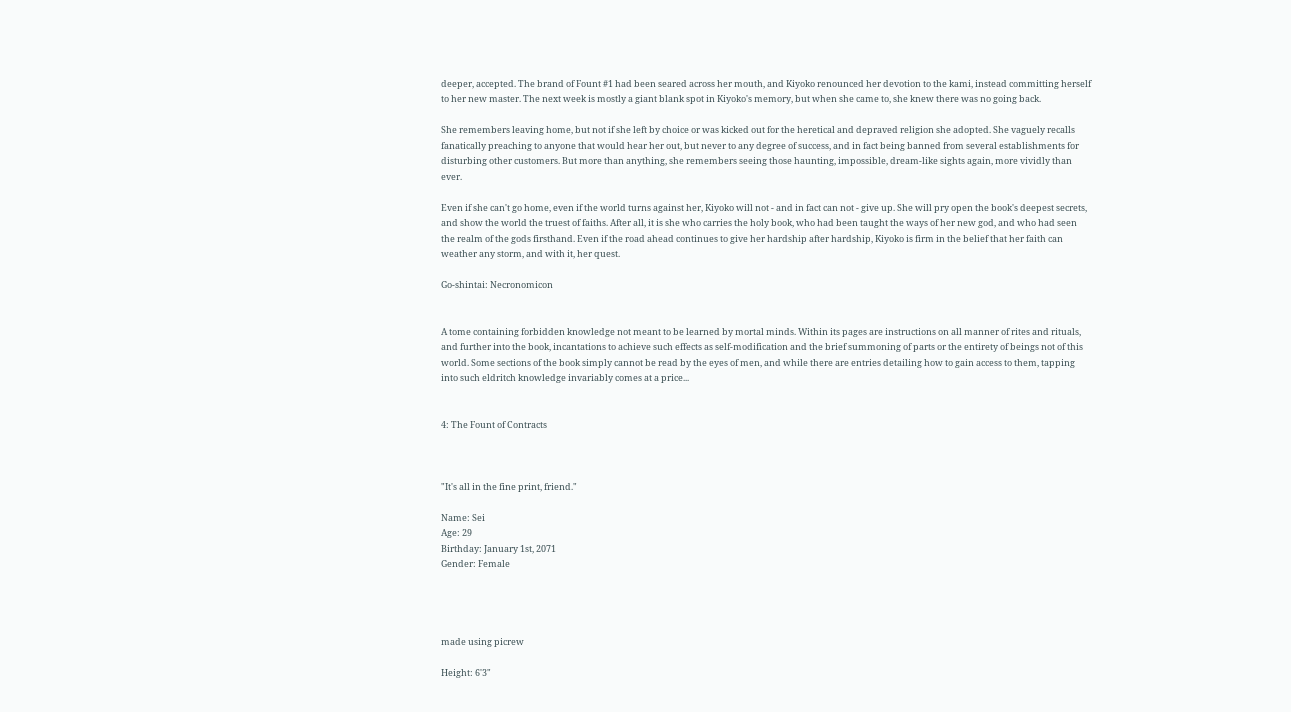deeper, accepted. The brand of Fount #1 had been seared across her mouth, and Kiyoko renounced her devotion to the kami, instead committing herself to her new master. The next week is mostly a giant blank spot in Kiyoko's memory, but when she came to, she knew there was no going back.

She remembers leaving home, but not if she left by choice or was kicked out for the heretical and depraved religion she adopted. She vaguely recalls fanatically preaching to anyone that would hear her out, but never to any degree of success, and in fact being banned from several establishments for disturbing other customers. But more than anything, she remembers seeing those haunting, impossible, dream-like sights again, more vividly than ever.

Even if she can't go home, even if the world turns against her, Kiyoko will not - and in fact can not - give up. She will pry open the book's deepest secrets, and show the world the truest of faiths. After all, it is she who carries the holy book, who had been taught the ways of her new god, and who had seen the realm of the gods firsthand. Even if the road ahead continues to give her hardship after hardship, Kiyoko is firm in the belief that her faith can weather any storm, and with it, her quest.

Go-shintai: Necronomicon


A tome containing forbidden knowledge not meant to be learned by mortal minds. Within its pages are instructions on all manner of rites and rituals, and further into the book, incantations to achieve such effects as self-modification and the brief summoning of parts or the entirety of beings not of this world. Some sections of the book simply cannot be read by the eyes of men, and while there are entries detailing how to gain access to them, tapping into such eldritch knowledge invariably comes at a price...


4: The Fount of Contracts



"It's all in the fine print, friend."

Name: Sei
Age: 29
Birthday: January 1st, 2071
Gender: Female




made using picrew

Height: 6'3"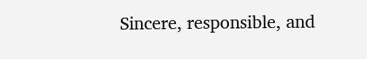Sincere, responsible, and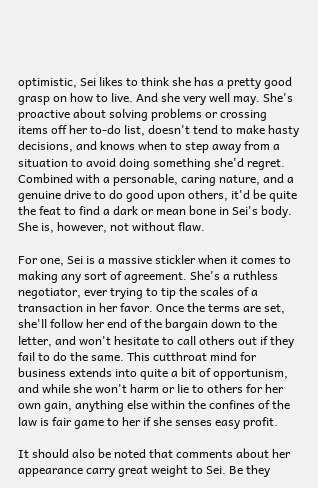optimistic, Sei likes to think she has a pretty good grasp on how to live. And she very well may. She's proactive about solving problems or crossing items off her to-do list, doesn't tend to make hasty decisions, and knows when to step away from a situation to avoid doing something she'd regret. Combined with a personable, caring nature, and a genuine drive to do good upon others, it'd be quite the feat to find a dark or mean bone in Sei's body. She is, however, not without flaw.

For one, Sei is a massive stickler when it comes to making any sort of agreement. She's a ruthless negotiator, ever trying to tip the scales of a transaction in her favor. Once the terms are set, she'll follow her end of the bargain down to the letter, and won't hesitate to call others out if they fail to do the same. This cutthroat mind for business extends into quite a bit of opportunism, and while she won't harm or lie to others for her own gain, anything else within the confines of the law is fair game to her if she senses easy profit.

It should also be noted that comments about her appearance carry great weight to Sei. Be they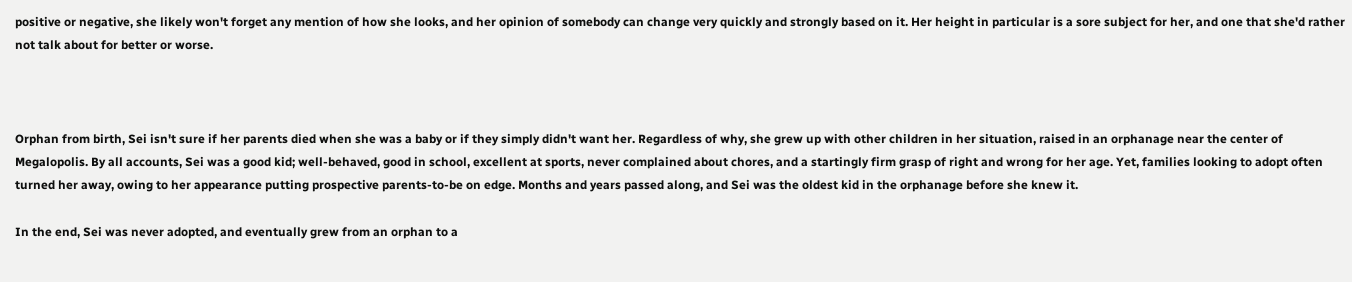positive or negative, she likely won't forget any mention of how she looks, and her opinion of somebody can change very quickly and strongly based on it. Her height in particular is a sore subject for her, and one that she'd rather not talk about for better or worse.



Orphan from birth, Sei isn't sure if her parents died when she was a baby or if they simply didn't want her. Regardless of why, she grew up with other children in her situation, raised in an orphanage near the center of Megalopolis. By all accounts, Sei was a good kid; well-behaved, good in school, excellent at sports, never complained about chores, and a startingly firm grasp of right and wrong for her age. Yet, families looking to adopt often turned her away, owing to her appearance putting prospective parents-to-be on edge. Months and years passed along, and Sei was the oldest kid in the orphanage before she knew it.

In the end, Sei was never adopted, and eventually grew from an orphan to a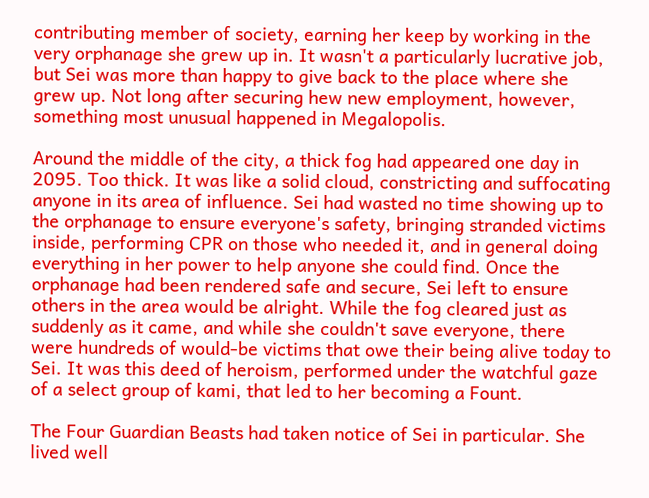contributing member of society, earning her keep by working in the very orphanage she grew up in. It wasn't a particularly lucrative job, but Sei was more than happy to give back to the place where she grew up. Not long after securing hew new employment, however, something most unusual happened in Megalopolis.

Around the middle of the city, a thick fog had appeared one day in 2095. Too thick. It was like a solid cloud, constricting and suffocating anyone in its area of influence. Sei had wasted no time showing up to the orphanage to ensure everyone's safety, bringing stranded victims inside, performing CPR on those who needed it, and in general doing everything in her power to help anyone she could find. Once the orphanage had been rendered safe and secure, Sei left to ensure others in the area would be alright. While the fog cleared just as suddenly as it came, and while she couldn't save everyone, there were hundreds of would-be victims that owe their being alive today to Sei. It was this deed of heroism, performed under the watchful gaze of a select group of kami, that led to her becoming a Fount.

The Four Guardian Beasts had taken notice of Sei in particular. She lived well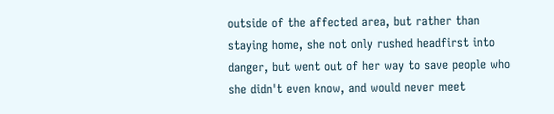outside of the affected area, but rather than staying home, she not only rushed headfirst into danger, but went out of her way to save people who she didn't even know, and would never meet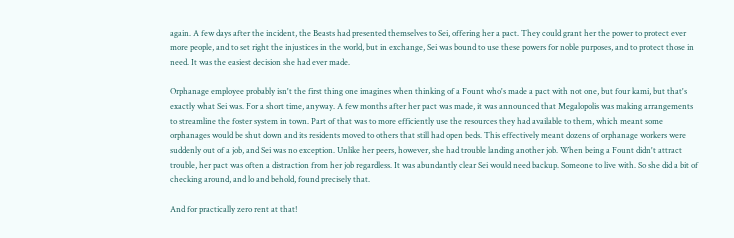again. A few days after the incident, the Beasts had presented themselves to Sei, offering her a pact. They could grant her the power to protect ever more people, and to set right the injustices in the world, but in exchange, Sei was bound to use these powers for noble purposes, and to protect those in need. It was the easiest decision she had ever made.

Orphanage employee probably isn't the first thing one imagines when thinking of a Fount who's made a pact with not one, but four kami, but that's exactly what Sei was. For a short time, anyway. A few months after her pact was made, it was announced that Megalopolis was making arrangements to streamline the foster system in town. Part of that was to more efficiently use the resources they had available to them, which meant some orphanages would be shut down and its residents moved to others that still had open beds. This effectively meant dozens of orphanage workers were suddenly out of a job, and Sei was no exception. Unlike her peers, however, she had trouble landing another job. When being a Fount didn't attract trouble, her pact was often a distraction from her job regardless. It was abundantly clear Sei would need backup. Someone to live with. So she did a bit of checking around, and lo and behold, found precisely that.

And for practically zero rent at that!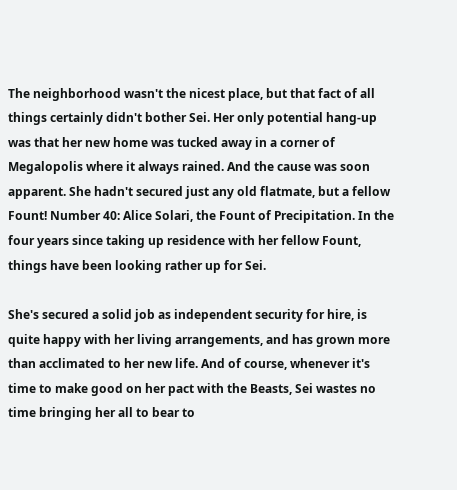The neighborhood wasn't the nicest place, but that fact of all things certainly didn't bother Sei. Her only potential hang-up was that her new home was tucked away in a corner of Megalopolis where it always rained. And the cause was soon apparent. She hadn't secured just any old flatmate, but a fellow Fount! Number 40: Alice Solari, the Fount of Precipitation. In the four years since taking up residence with her fellow Fount, things have been looking rather up for Sei.

She's secured a solid job as independent security for hire, is quite happy with her living arrangements, and has grown more than acclimated to her new life. And of course, whenever it's time to make good on her pact with the Beasts, Sei wastes no time bringing her all to bear to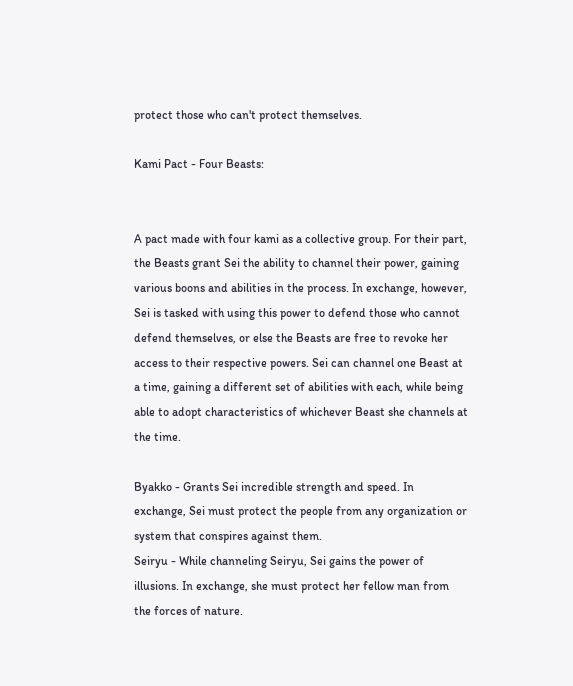protect those who can't protect themselves.

Kami Pact - Four Beasts:


A pact made with four kami as a collective group. For their part, the Beasts grant Sei the ability to channel their power, gaining various boons and abilities in the process. In exchange, however, Sei is tasked with using this power to defend those who cannot defend themselves, or else the Beasts are free to revoke her access to their respective powers. Sei can channel one Beast at a time, gaining a different set of abilities with each, while being able to adopt characteristics of whichever Beast she channels at the time.

Byakko - Grants Sei incredible strength and speed. In exchange, Sei must protect the people from any organization or system that conspires against them.
Seiryu - While channeling Seiryu, Sei gains the power of illusions. In exchange, she must protect her fellow man from the forces of nature.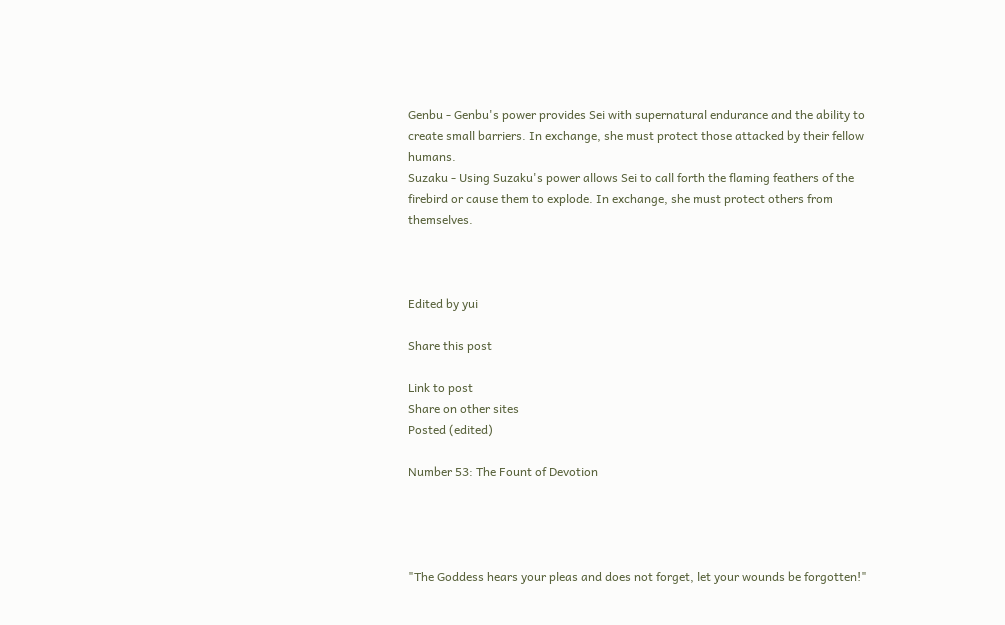Genbu - Genbu's power provides Sei with supernatural endurance and the ability to create small barriers. In exchange, she must protect those attacked by their fellow humans.
Suzaku - Using Suzaku's power allows Sei to call forth the flaming feathers of the firebird or cause them to explode. In exchange, she must protect others from themselves.



Edited by yui

Share this post

Link to post
Share on other sites
Posted (edited)

Number 53: The Fount of Devotion




"The Goddess hears your pleas and does not forget, let your wounds be forgotten!"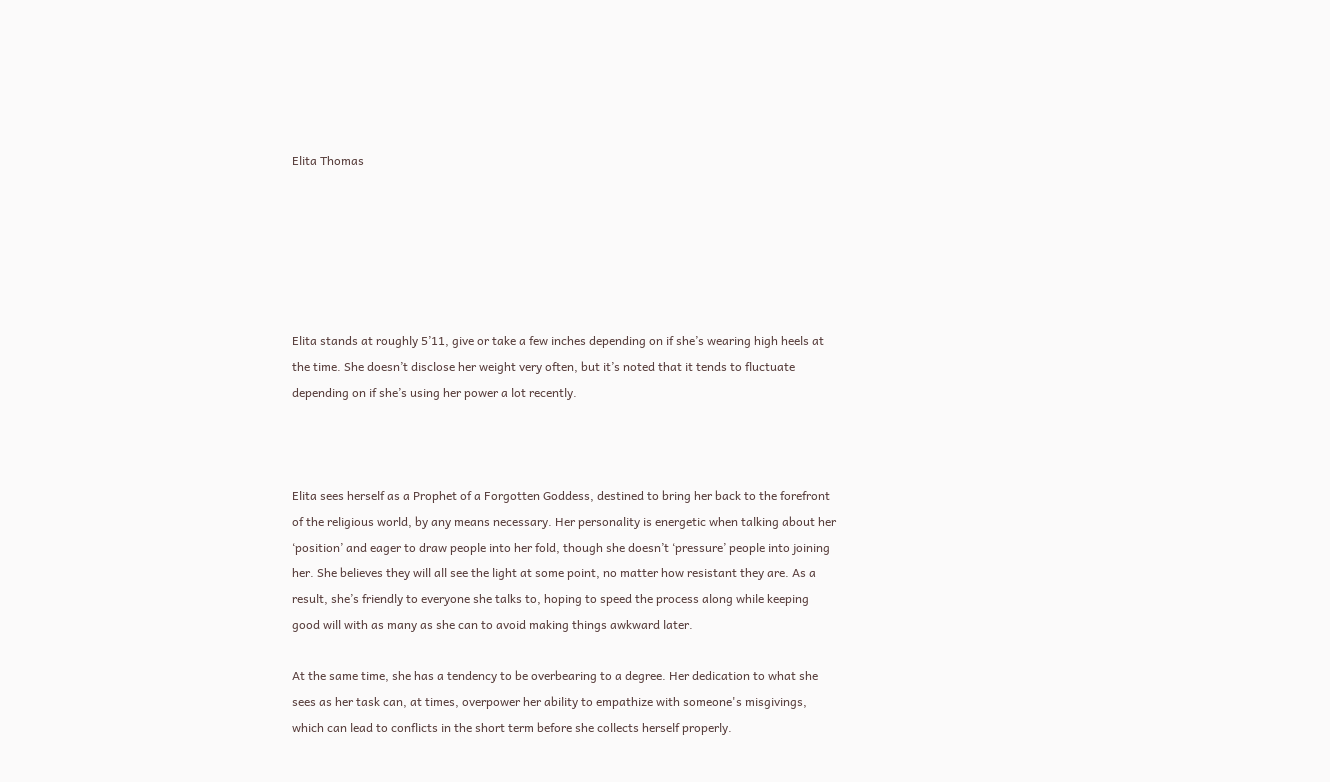Elita Thomas






Elita stands at roughly 5’11, give or take a few inches depending on if she’s wearing high heels at the time. She doesn’t disclose her weight very often, but it’s noted that it tends to fluctuate depending on if she’s using her power a lot recently.



Elita sees herself as a Prophet of a Forgotten Goddess, destined to bring her back to the forefront of the religious world, by any means necessary. Her personality is energetic when talking about her ‘position’ and eager to draw people into her fold, though she doesn’t ‘pressure’ people into joining her. She believes they will all see the light at some point, no matter how resistant they are. As a result, she’s friendly to everyone she talks to, hoping to speed the process along while keeping good will with as many as she can to avoid making things awkward later.

At the same time, she has a tendency to be overbearing to a degree. Her dedication to what she sees as her task can, at times, overpower her ability to empathize with someone's misgivings, which can lead to conflicts in the short term before she collects herself properly.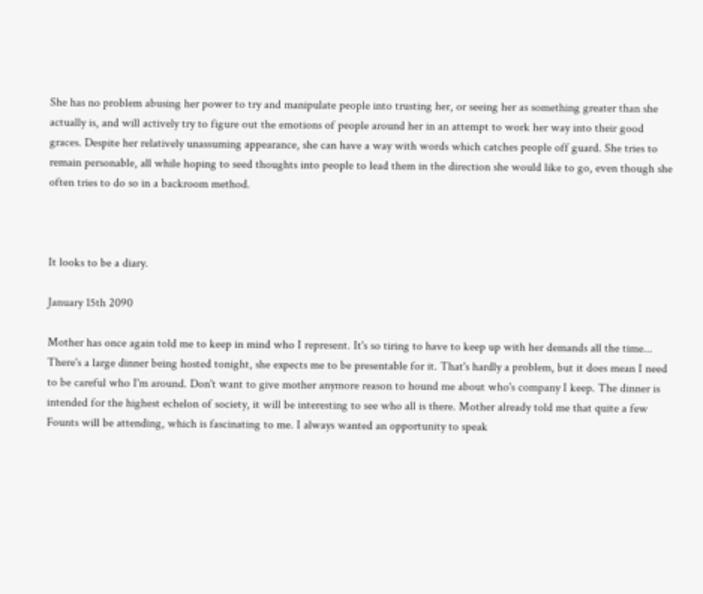She has no problem abusing her power to try and manipulate people into trusting her, or seeing her as something greater than she actually is, and will actively try to figure out the emotions of people around her in an attempt to work her way into their good graces. Despite her relatively unassuming appearance, she can have a way with words which catches people off guard. She tries to remain personable, all while hoping to seed thoughts into people to lead them in the direction she would like to go, even though she often tries to do so in a backroom method.



It looks to be a diary.

January 15th 2090

Mother has once again told me to keep in mind who I represent. It's so tiring to have to keep up with her demands all the time... There's a large dinner being hosted tonight, she expects me to be presentable for it. That's hardly a problem, but it does mean I need to be careful who I'm around. Don't want to give mother anymore reason to hound me about who's company I keep. The dinner is intended for the highest echelon of society, it will be interesting to see who all is there. Mother already told me that quite a few Founts will be attending, which is fascinating to me. I always wanted an opportunity to speak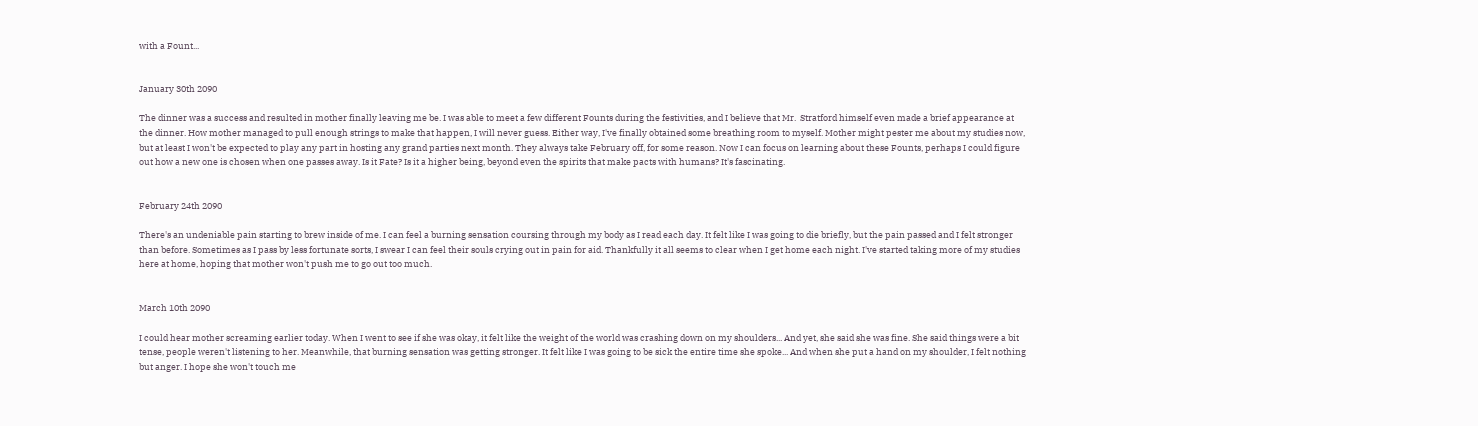with a Fount...


January 30th 2090

The dinner was a success and resulted in mother finally leaving me be. I was able to meet a few different Founts during the festivities, and I believe that Mr.  Stratford himself even made a brief appearance at the dinner. How mother managed to pull enough strings to make that happen, I will never guess. Either way, I've finally obtained some breathing room to myself. Mother might pester me about my studies now, but at least I won't be expected to play any part in hosting any grand parties next month. They always take February off, for some reason. Now I can focus on learning about these Founts, perhaps I could figure out how a new one is chosen when one passes away. Is it Fate? Is it a higher being, beyond even the spirits that make pacts with humans? It's fascinating.


February 24th 2090

There's an undeniable pain starting to brew inside of me. I can feel a burning sensation coursing through my body as I read each day. It felt like I was going to die briefly, but the pain passed and I felt stronger than before. Sometimes as I pass by less fortunate sorts, I swear I can feel their souls crying out in pain for aid. Thankfully it all seems to clear when I get home each night. I've started taking more of my studies here at home, hoping that mother won't push me to go out too much.


March 10th 2090

I could hear mother screaming earlier today. When I went to see if she was okay, it felt like the weight of the world was crashing down on my shoulders... And yet, she said she was fine. She said things were a bit tense, people weren't listening to her. Meanwhile, that burning sensation was getting stronger. It felt like I was going to be sick the entire time she spoke... And when she put a hand on my shoulder, I felt nothing but anger. I hope she won't touch me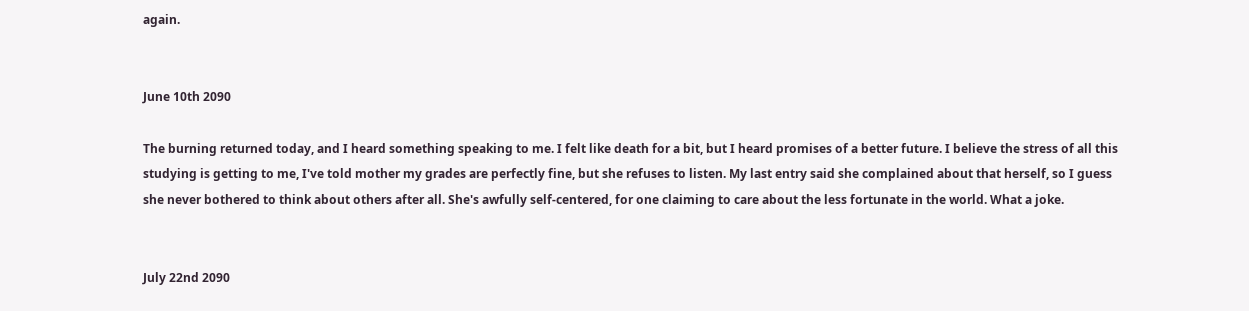again.


June 10th 2090

The burning returned today, and I heard something speaking to me. I felt like death for a bit, but I heard promises of a better future. I believe the stress of all this studying is getting to me, I've told mother my grades are perfectly fine, but she refuses to listen. My last entry said she complained about that herself, so I guess she never bothered to think about others after all. She's awfully self-centered, for one claiming to care about the less fortunate in the world. What a joke.


July 22nd 2090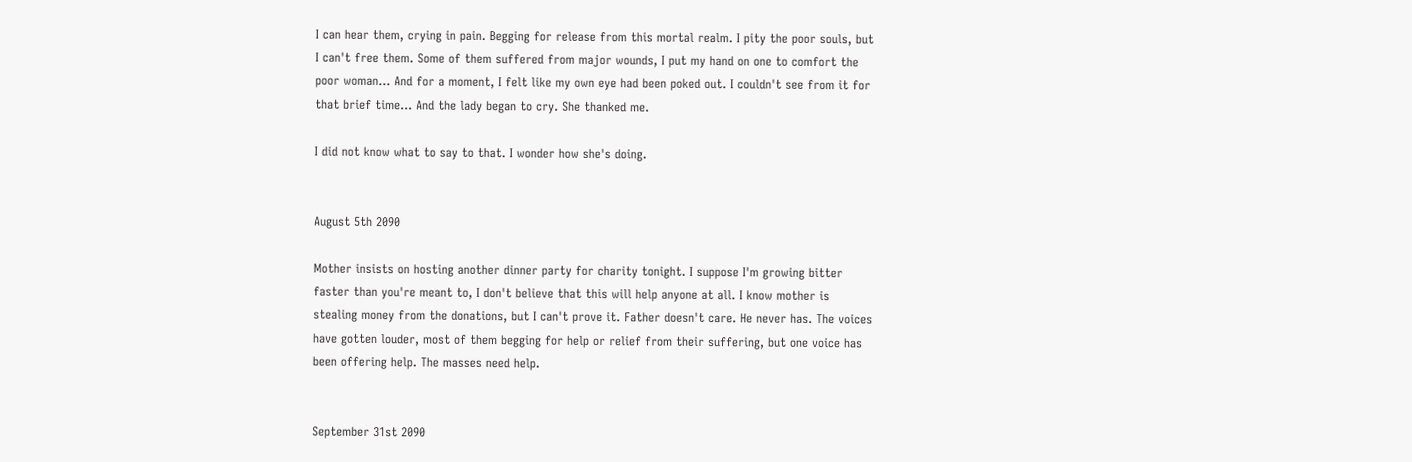I can hear them, crying in pain. Begging for release from this mortal realm. I pity the poor souls, but I can't free them. Some of them suffered from major wounds, I put my hand on one to comfort the poor woman... And for a moment, I felt like my own eye had been poked out. I couldn't see from it for that brief time... And the lady began to cry. She thanked me.

I did not know what to say to that. I wonder how she's doing.


August 5th 2090

Mother insists on hosting another dinner party for charity tonight. I suppose I'm growing bitter faster than you're meant to, I don't believe that this will help anyone at all. I know mother is stealing money from the donations, but I can't prove it. Father doesn't care. He never has. The voices have gotten louder, most of them begging for help or relief from their suffering, but one voice has been offering help. The masses need help.


September 31st 2090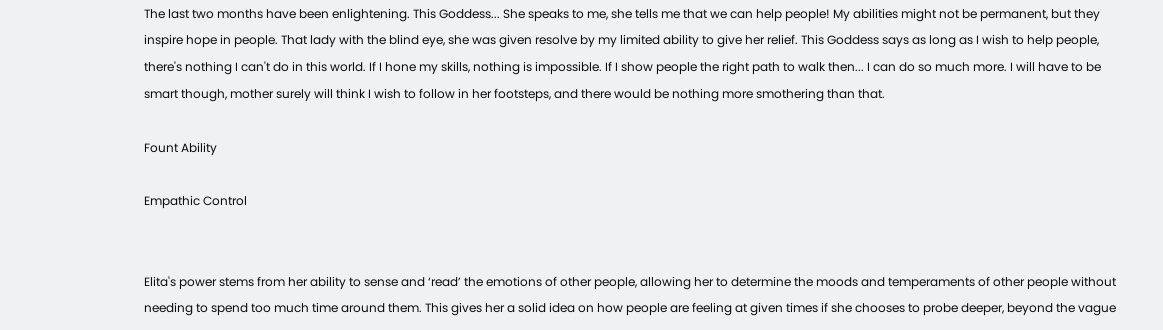The last two months have been enlightening. This Goddess... She speaks to me, she tells me that we can help people! My abilities might not be permanent, but they inspire hope in people. That lady with the blind eye, she was given resolve by my limited ability to give her relief. This Goddess says as long as I wish to help people, there's nothing I can't do in this world. If I hone my skills, nothing is impossible. If I show people the right path to walk then... I can do so much more. I will have to be smart though, mother surely will think I wish to follow in her footsteps, and there would be nothing more smothering than that.

Fount Ability

Empathic Control


Elita's power stems from her ability to sense and ‘read’ the emotions of other people, allowing her to determine the moods and temperaments of other people without needing to spend too much time around them. This gives her a solid idea on how people are feeling at given times if she chooses to probe deeper, beyond the vague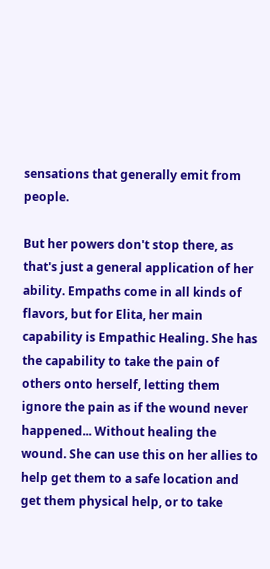sensations that generally emit from people.

But her powers don't stop there, as that's just a general application of her ability. Empaths come in all kinds of flavors, but for Elita, her main capability is Empathic Healing. She has the capability to take the pain of others onto herself, letting them ignore the pain as if the wound never happened... Without healing the wound. She can use this on her allies to help get them to a safe location and get them physical help, or to take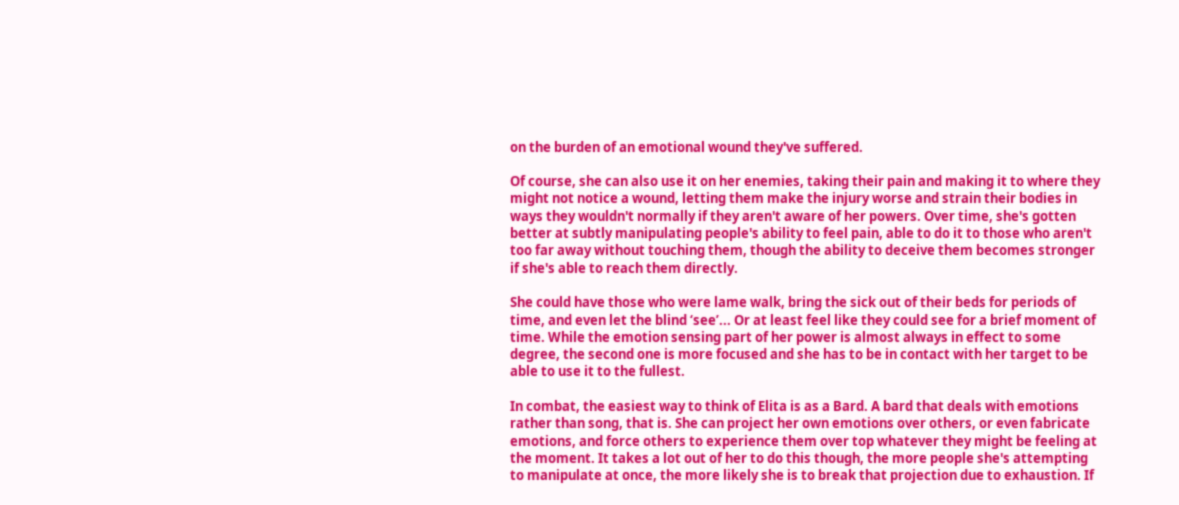on the burden of an emotional wound they've suffered.

Of course, she can also use it on her enemies, taking their pain and making it to where they might not notice a wound, letting them make the injury worse and strain their bodies in ways they wouldn't normally if they aren't aware of her powers. Over time, she's gotten better at subtly manipulating people's ability to feel pain, able to do it to those who aren't too far away without touching them, though the ability to deceive them becomes stronger if she's able to reach them directly.

She could have those who were lame walk, bring the sick out of their beds for periods of time, and even let the blind ‘see’... Or at least feel like they could see for a brief moment of time. While the emotion sensing part of her power is almost always in effect to some degree, the second one is more focused and she has to be in contact with her target to be able to use it to the fullest.

In combat, the easiest way to think of Elita is as a Bard. A bard that deals with emotions rather than song, that is. She can project her own emotions over others, or even fabricate emotions, and force others to experience them over top whatever they might be feeling at the moment. It takes a lot out of her to do this though, the more people she's attempting to manipulate at once, the more likely she is to break that projection due to exhaustion. If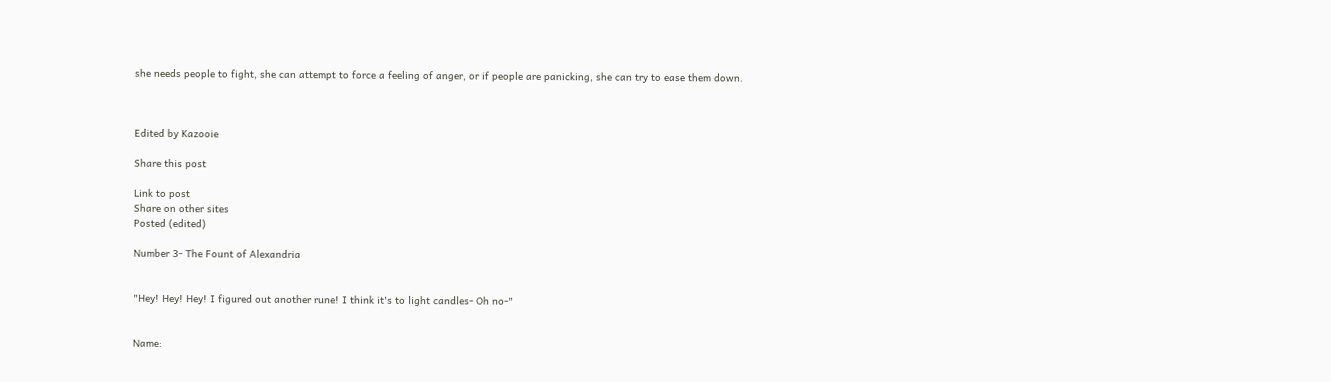she needs people to fight, she can attempt to force a feeling of anger, or if people are panicking, she can try to ease them down.



Edited by Kazooie

Share this post

Link to post
Share on other sites
Posted (edited)

Number 3- The Fount of Alexandria


"Hey! Hey! Hey! I figured out another rune! I think it's to light candles- Oh no-"


Name: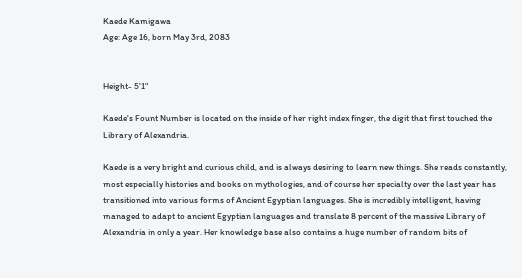Kaede Kamigawa
Age: Age 16, born May 3rd, 2083


Height- 5'1"

Kaede's Fount Number is located on the inside of her right index finger, the digit that first touched the Library of Alexandria.

Kaede is a very bright and curious child, and is always desiring to learn new things. She reads constantly, most especially histories and books on mythologies, and of course her specialty over the last year has transitioned into various forms of Ancient Egyptian languages. She is incredibly intelligent, having managed to adapt to ancient Egyptian languages and translate 8 percent of the massive Library of Alexandria in only a year. Her knowledge base also contains a huge number of random bits of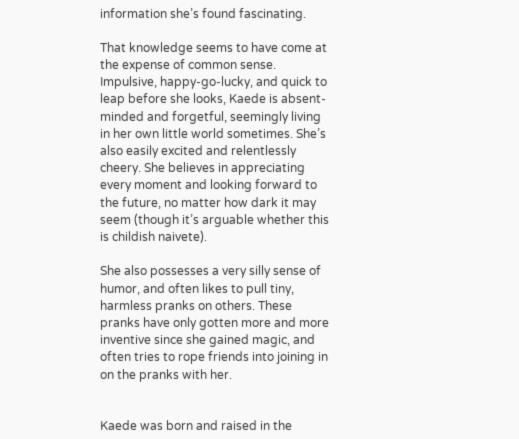information she’s found fascinating.

That knowledge seems to have come at the expense of common sense. Impulsive, happy-go-lucky, and quick to leap before she looks, Kaede is absent-minded and forgetful, seemingly living in her own little world sometimes. She’s also easily excited and relentlessly cheery. She believes in appreciating every moment and looking forward to the future, no matter how dark it may seem (though it’s arguable whether this is childish naivete).

She also possesses a very silly sense of humor, and often likes to pull tiny, harmless pranks on others. These pranks have only gotten more and more inventive since she gained magic, and often tries to rope friends into joining in on the pranks with her.


Kaede was born and raised in the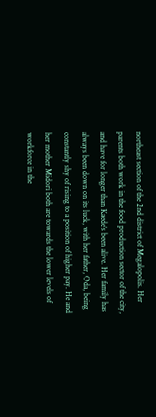northeast section of the 2nd district of Megalopolis. Her parents both work in the food production sector of the city, and have for longer than Kaede’s been alive. Her family has always been down on its luck, with her father, Oda, being constantly shy of rising to a position of higher pay. He and her mother Midori both are towards the lower levels of workforce in the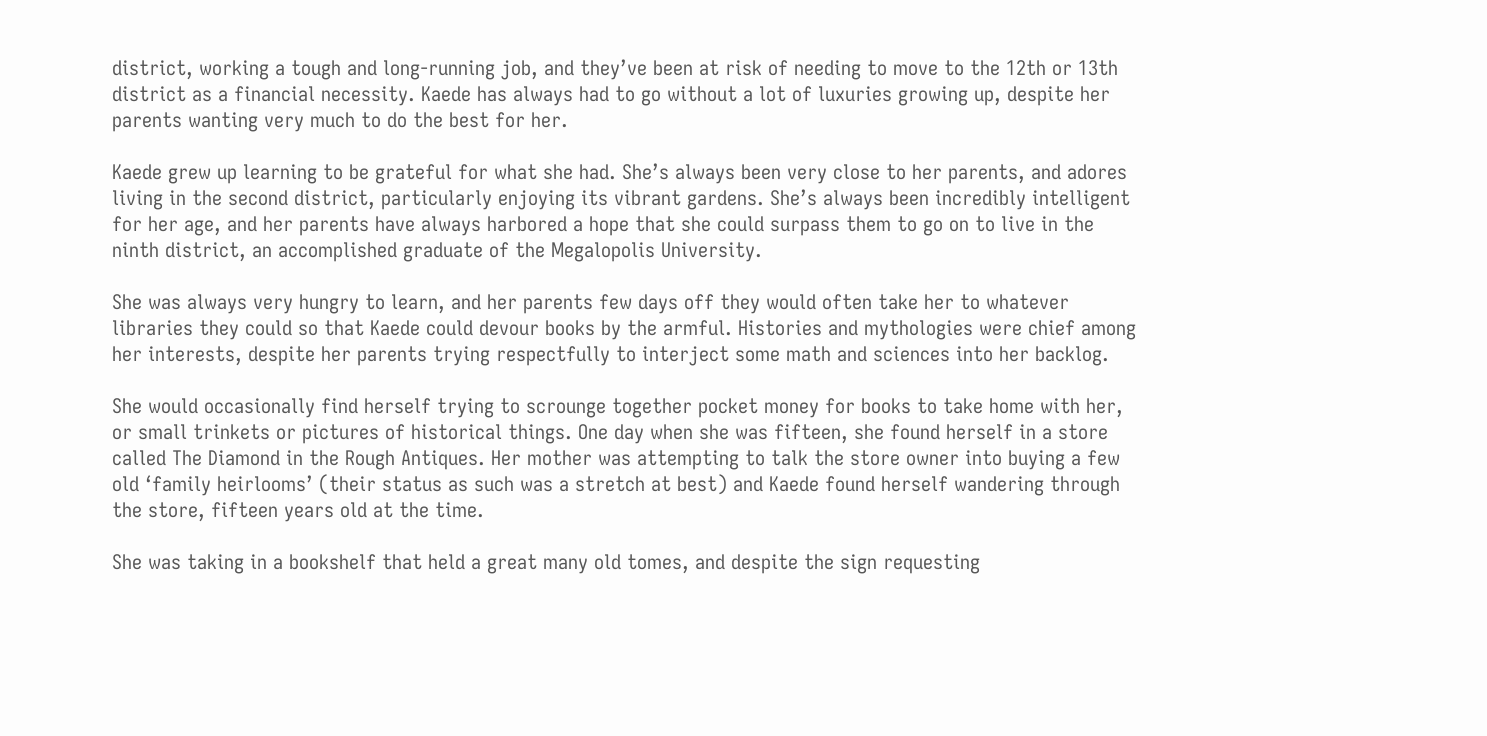district, working a tough and long-running job, and they’ve been at risk of needing to move to the 12th or 13th district as a financial necessity. Kaede has always had to go without a lot of luxuries growing up, despite her parents wanting very much to do the best for her.

Kaede grew up learning to be grateful for what she had. She’s always been very close to her parents, and adores living in the second district, particularly enjoying its vibrant gardens. She’s always been incredibly intelligent for her age, and her parents have always harbored a hope that she could surpass them to go on to live in the ninth district, an accomplished graduate of the Megalopolis University.

She was always very hungry to learn, and her parents few days off they would often take her to whatever libraries they could so that Kaede could devour books by the armful. Histories and mythologies were chief among her interests, despite her parents trying respectfully to interject some math and sciences into her backlog.

She would occasionally find herself trying to scrounge together pocket money for books to take home with her, or small trinkets or pictures of historical things. One day when she was fifteen, she found herself in a store called The Diamond in the Rough Antiques. Her mother was attempting to talk the store owner into buying a few old ‘family heirlooms’ (their status as such was a stretch at best) and Kaede found herself wandering through the store, fifteen years old at the time.

She was taking in a bookshelf that held a great many old tomes, and despite the sign requesting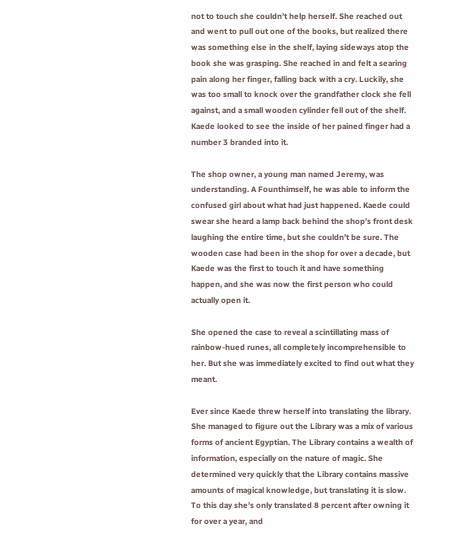not to touch she couldn’t help herself. She reached out and went to pull out one of the books, but realized there was something else in the shelf, laying sideways atop the book she was grasping. She reached in and felt a searing pain along her finger, falling back with a cry. Luckily, she was too small to knock over the grandfather clock she fell against, and a small wooden cylinder fell out of the shelf. Kaede looked to see the inside of her pained finger had a number 3 branded into it.

The shop owner, a young man named Jeremy, was understanding. A Founthimself, he was able to inform the confused girl about what had just happened. Kaede could swear she heard a lamp back behind the shop’s front desk laughing the entire time, but she couldn’t be sure. The wooden case had been in the shop for over a decade, but Kaede was the first to touch it and have something happen, and she was now the first person who could actually open it.

She opened the case to reveal a scintillating mass of rainbow-hued runes, all completely incomprehensible to her. But she was immediately excited to find out what they meant.

Ever since Kaede threw herself into translating the library. She managed to figure out the Library was a mix of various forms of ancient Egyptian. The Library contains a wealth of information, especially on the nature of magic. She determined very quickly that the Library contains massive amounts of magical knowledge, but translating it is slow. To this day she’s only translated 8 percent after owning it for over a year, and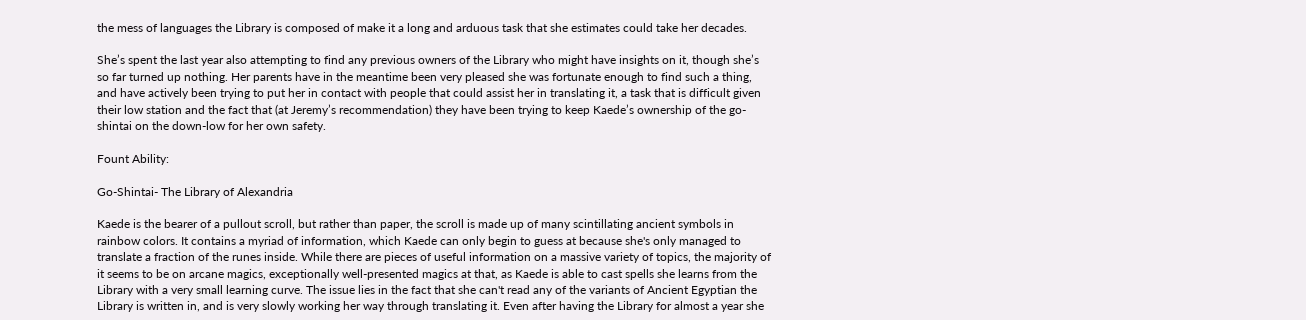the mess of languages the Library is composed of make it a long and arduous task that she estimates could take her decades.

She’s spent the last year also attempting to find any previous owners of the Library who might have insights on it, though she’s so far turned up nothing. Her parents have in the meantime been very pleased she was fortunate enough to find such a thing, and have actively been trying to put her in contact with people that could assist her in translating it, a task that is difficult given their low station and the fact that (at Jeremy’s recommendation) they have been trying to keep Kaede’s ownership of the go-shintai on the down-low for her own safety.

Fount Ability:

Go-Shintai- The Library of Alexandria

Kaede is the bearer of a pullout scroll, but rather than paper, the scroll is made up of many scintillating ancient symbols in rainbow colors. It contains a myriad of information, which Kaede can only begin to guess at because she's only managed to translate a fraction of the runes inside. While there are pieces of useful information on a massive variety of topics, the majority of it seems to be on arcane magics, exceptionally well-presented magics at that, as Kaede is able to cast spells she learns from the Library with a very small learning curve. The issue lies in the fact that she can't read any of the variants of Ancient Egyptian the Library is written in, and is very slowly working her way through translating it. Even after having the Library for almost a year she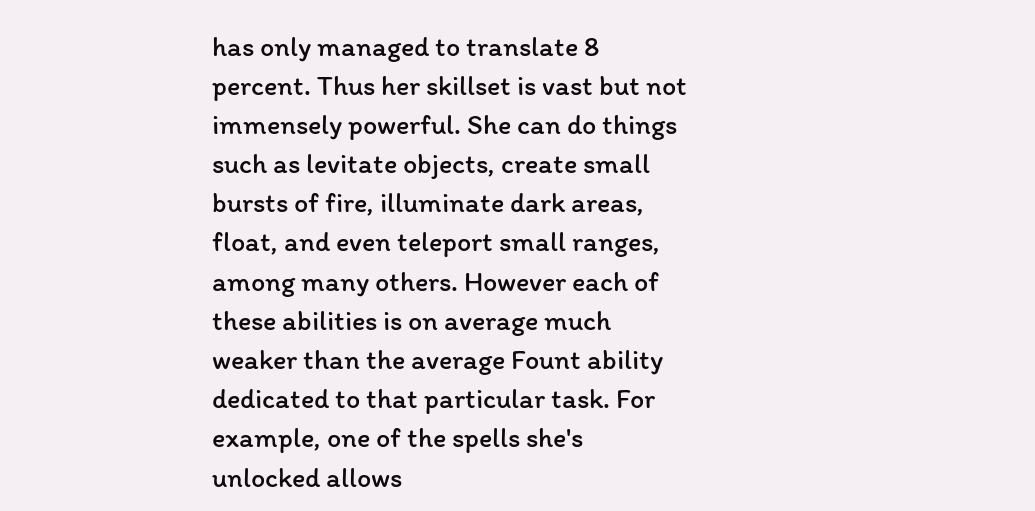has only managed to translate 8 percent. Thus her skillset is vast but not immensely powerful. She can do things such as levitate objects, create small bursts of fire, illuminate dark areas, float, and even teleport small ranges, among many others. However each of these abilities is on average much weaker than the average Fount ability dedicated to that particular task. For example, one of the spells she's unlocked allows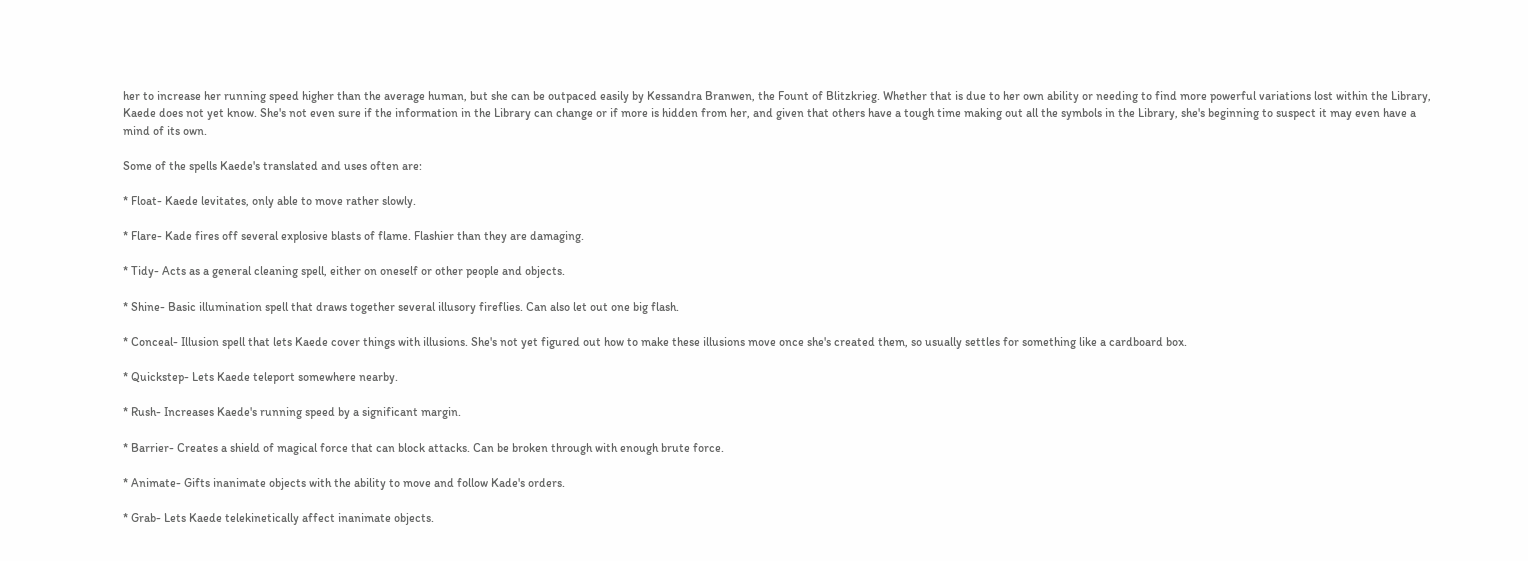her to increase her running speed higher than the average human, but she can be outpaced easily by Kessandra Branwen, the Fount of Blitzkrieg. Whether that is due to her own ability or needing to find more powerful variations lost within the Library, Kaede does not yet know. She's not even sure if the information in the Library can change or if more is hidden from her, and given that others have a tough time making out all the symbols in the Library, she's beginning to suspect it may even have a mind of its own.

Some of the spells Kaede's translated and uses often are:

* Float- Kaede levitates, only able to move rather slowly.

* Flare- Kade fires off several explosive blasts of flame. Flashier than they are damaging.

* Tidy- Acts as a general cleaning spell, either on oneself or other people and objects.

* Shine- Basic illumination spell that draws together several illusory fireflies. Can also let out one big flash.

* Conceal- Illusion spell that lets Kaede cover things with illusions. She's not yet figured out how to make these illusions move once she's created them, so usually settles for something like a cardboard box.

* Quickstep- Lets Kaede teleport somewhere nearby.

* Rush- Increases Kaede's running speed by a significant margin.

* Barrier- Creates a shield of magical force that can block attacks. Can be broken through with enough brute force.

* Animate- Gifts inanimate objects with the ability to move and follow Kade's orders.

* Grab- Lets Kaede telekinetically affect inanimate objects.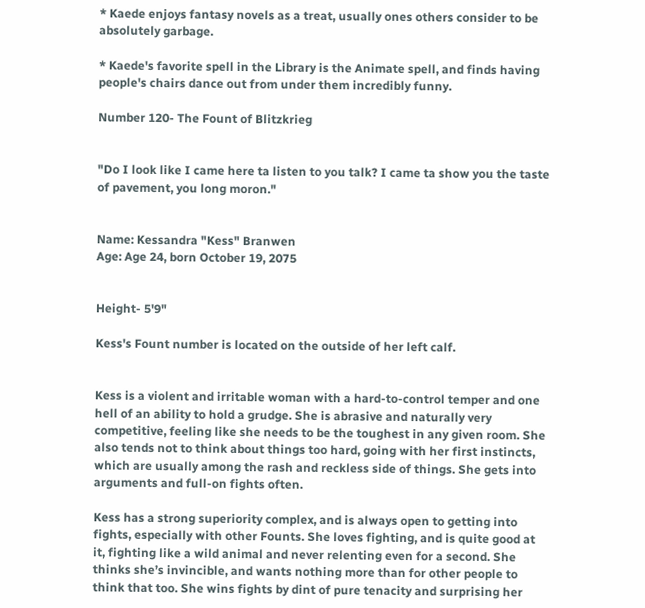* Kaede enjoys fantasy novels as a treat, usually ones others consider to be absolutely garbage.

* Kaede's favorite spell in the Library is the Animate spell, and finds having people's chairs dance out from under them incredibly funny.

Number 120- The Fount of Blitzkrieg


"Do I look like I came here ta listen to you talk? I came ta show you the taste of pavement, you long moron."


Name: Kessandra "Kess" Branwen
Age: Age 24, born October 19, 2075


Height- 5'9"

Kess's Fount number is located on the outside of her left calf.


Kess is a violent and irritable woman with a hard-to-control temper and one hell of an ability to hold a grudge. She is abrasive and naturally very competitive, feeling like she needs to be the toughest in any given room. She also tends not to think about things too hard, going with her first instincts, which are usually among the rash and reckless side of things. She gets into arguments and full-on fights often.

Kess has a strong superiority complex, and is always open to getting into fights, especially with other Founts. She loves fighting, and is quite good at it, fighting like a wild animal and never relenting even for a second. She thinks she’s invincible, and wants nothing more than for other people to think that too. She wins fights by dint of pure tenacity and surprising her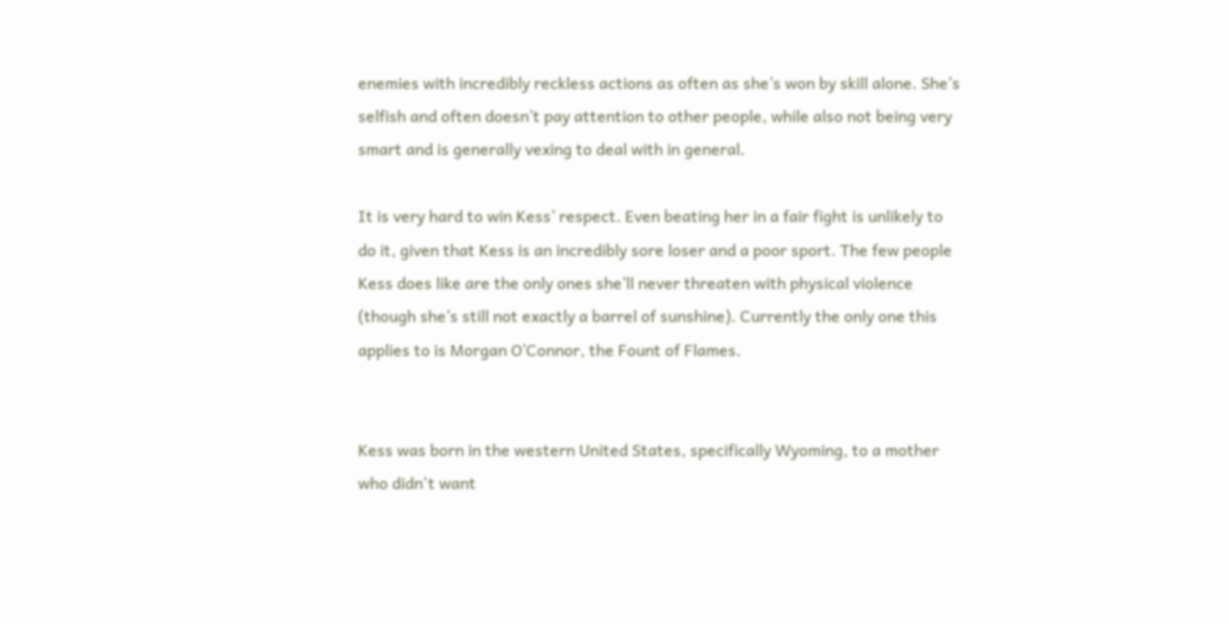enemies with incredibly reckless actions as often as she’s won by skill alone. She’s selfish and often doesn’t pay attention to other people, while also not being very smart and is generally vexing to deal with in general.

It is very hard to win Kess’ respect. Even beating her in a fair fight is unlikely to do it, given that Kess is an incredibly sore loser and a poor sport. The few people Kess does like are the only ones she’ll never threaten with physical violence (though she’s still not exactly a barrel of sunshine). Currently the only one this applies to is Morgan O’Connor, the Fount of Flames.


Kess was born in the western United States, specifically Wyoming, to a mother who didn't want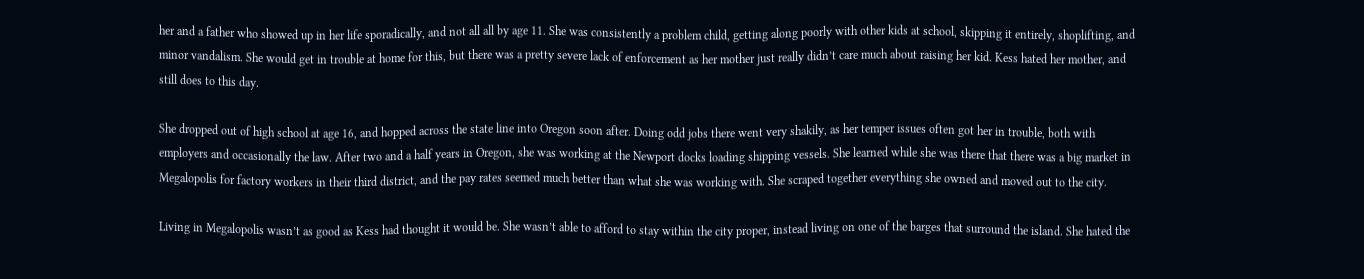her and a father who showed up in her life sporadically, and not all all by age 11. She was consistently a problem child, getting along poorly with other kids at school, skipping it entirely, shoplifting, and minor vandalism. She would get in trouble at home for this, but there was a pretty severe lack of enforcement as her mother just really didn’t care much about raising her kid. Kess hated her mother, and still does to this day.

She dropped out of high school at age 16, and hopped across the state line into Oregon soon after. Doing odd jobs there went very shakily, as her temper issues often got her in trouble, both with employers and occasionally the law. After two and a half years in Oregon, she was working at the Newport docks loading shipping vessels. She learned while she was there that there was a big market in Megalopolis for factory workers in their third district, and the pay rates seemed much better than what she was working with. She scraped together everything she owned and moved out to the city.

Living in Megalopolis wasn’t as good as Kess had thought it would be. She wasn’t able to afford to stay within the city proper, instead living on one of the barges that surround the island. She hated the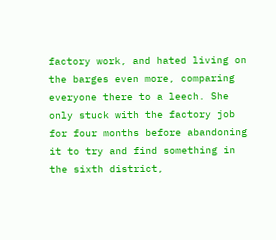factory work, and hated living on the barges even more, comparing everyone there to a leech. She only stuck with the factory job for four months before abandoning it to try and find something in the sixth district,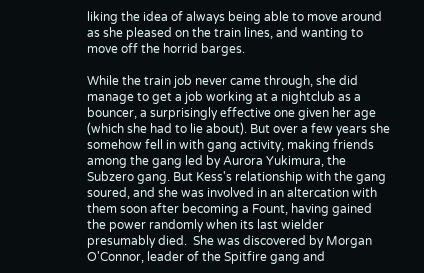liking the idea of always being able to move around as she pleased on the train lines, and wanting to move off the horrid barges.

While the train job never came through, she did manage to get a job working at a nightclub as a bouncer, a surprisingly effective one given her age (which she had to lie about). But over a few years she somehow fell in with gang activity, making friends among the gang led by Aurora Yukimura, the Subzero gang. But Kess's relationship with the gang soured, and she was involved in an altercation with them soon after becoming a Fount, having gained the power randomly when its last wielder presumably died.  She was discovered by Morgan O'Connor, leader of the Spitfire gang and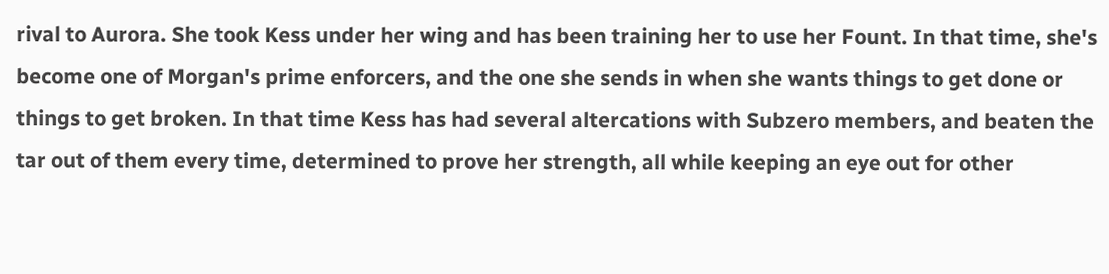rival to Aurora. She took Kess under her wing and has been training her to use her Fount. In that time, she's become one of Morgan's prime enforcers, and the one she sends in when she wants things to get done or things to get broken. In that time Kess has had several altercations with Subzero members, and beaten the tar out of them every time, determined to prove her strength, all while keeping an eye out for other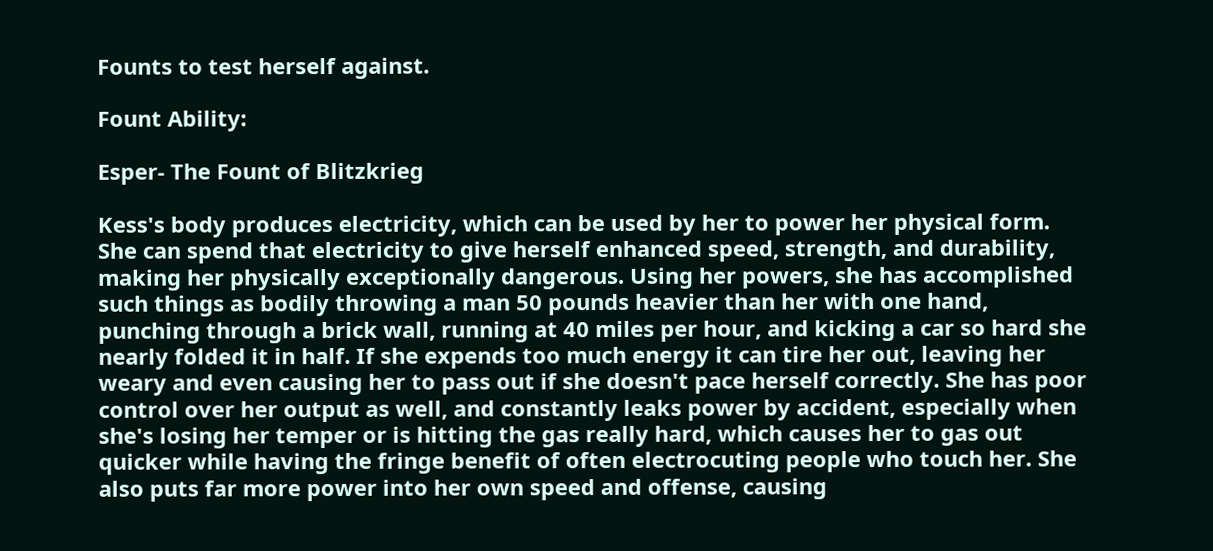Founts to test herself against.

Fount Ability:

Esper- The Fount of Blitzkrieg

Kess's body produces electricity, which can be used by her to power her physical form. She can spend that electricity to give herself enhanced speed, strength, and durability, making her physically exceptionally dangerous. Using her powers, she has accomplished such things as bodily throwing a man 50 pounds heavier than her with one hand, punching through a brick wall, running at 40 miles per hour, and kicking a car so hard she nearly folded it in half. If she expends too much energy it can tire her out, leaving her weary and even causing her to pass out if she doesn't pace herself correctly. She has poor control over her output as well, and constantly leaks power by accident, especially when she's losing her temper or is hitting the gas really hard, which causes her to gas out quicker while having the fringe benefit of often electrocuting people who touch her. She also puts far more power into her own speed and offense, causing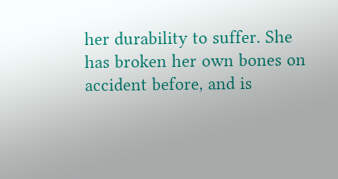her durability to suffer. She has broken her own bones on accident before, and is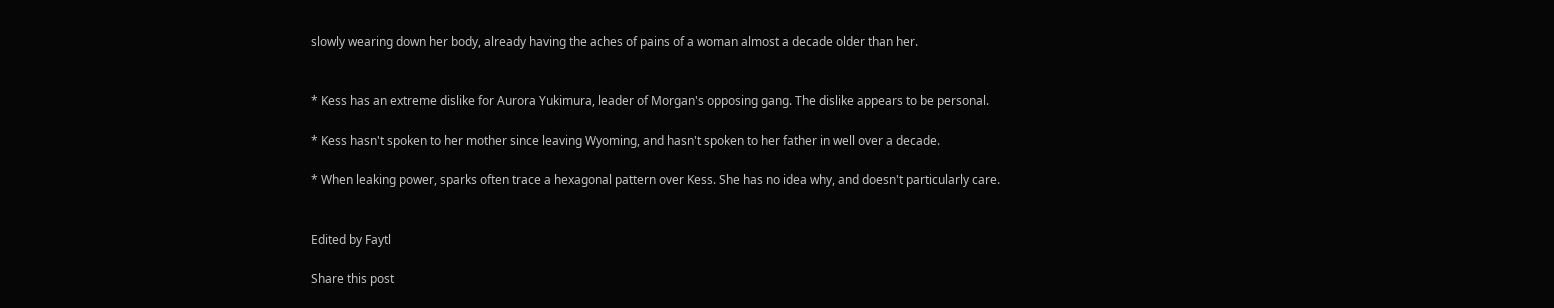slowly wearing down her body, already having the aches of pains of a woman almost a decade older than her.


* Kess has an extreme dislike for Aurora Yukimura, leader of Morgan's opposing gang. The dislike appears to be personal.

* Kess hasn't spoken to her mother since leaving Wyoming, and hasn't spoken to her father in well over a decade.

* When leaking power, sparks often trace a hexagonal pattern over Kess. She has no idea why, and doesn't particularly care.


Edited by Faytl

Share this post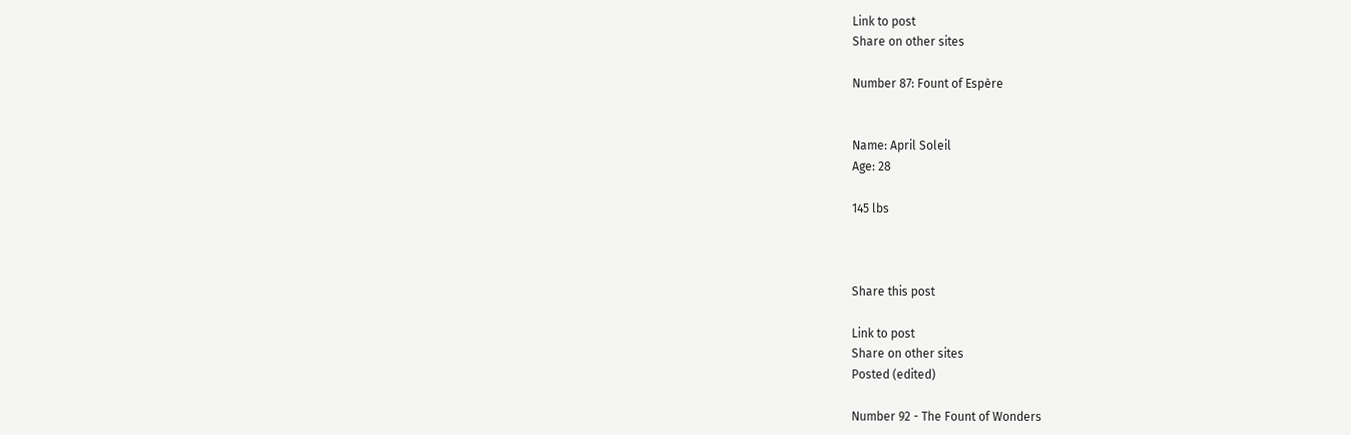Link to post
Share on other sites

Number 87: Fount of Espère


Name: April Soleil
Age: 28

145 lbs



Share this post

Link to post
Share on other sites
Posted (edited)

Number 92 - The Fount of Wonders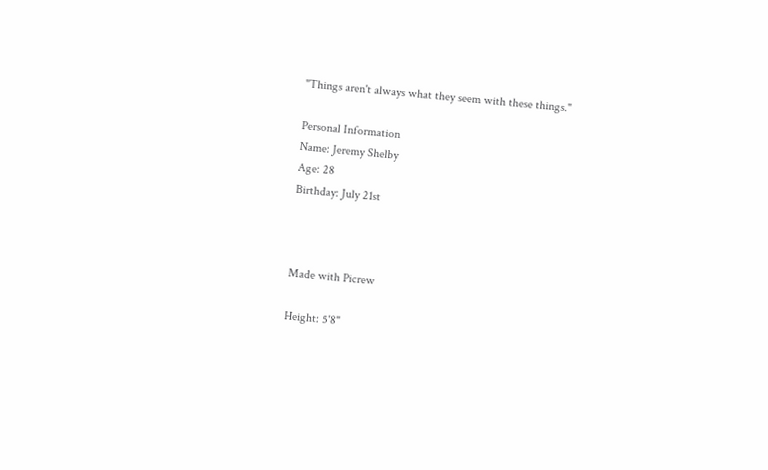"Things aren't always what they seem with these things."

Personal Information
Name: Jeremy Shelby
Age: 28
Birthday: July 21st



Made with Picrew

Height: 5'8"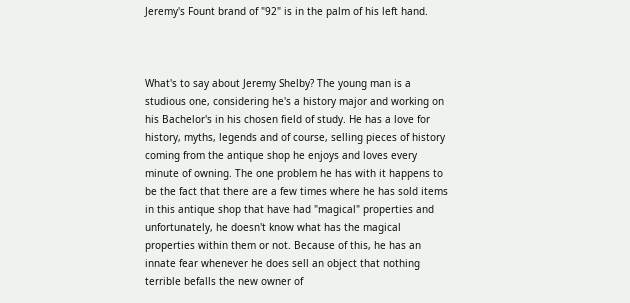Jeremy's Fount brand of "92" is in the palm of his left hand.



What's to say about Jeremy Shelby? The young man is a studious one, considering he's a history major and working on his Bachelor's in his chosen field of study. He has a love for history, myths, legends and of course, selling pieces of history coming from the antique shop he enjoys and loves every minute of owning. The one problem he has with it happens to be the fact that there are a few times where he has sold items in this antique shop that have had "magical" properties and unfortunately, he doesn't know what has the magical properties within them or not. Because of this, he has an innate fear whenever he does sell an object that nothing terrible befalls the new owner of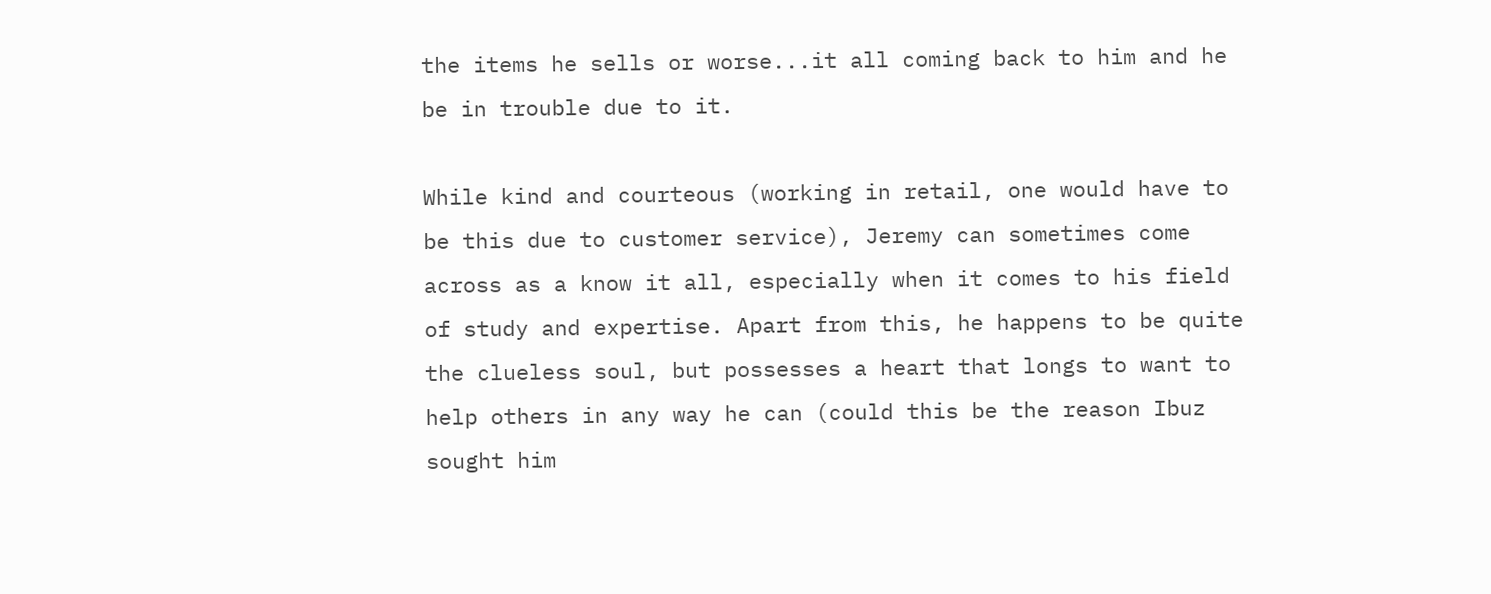the items he sells or worse...it all coming back to him and he be in trouble due to it.

While kind and courteous (working in retail, one would have to be this due to customer service), Jeremy can sometimes come across as a know it all, especially when it comes to his field of study and expertise. Apart from this, he happens to be quite the clueless soul, but possesses a heart that longs to want to help others in any way he can (could this be the reason Ibuz sought him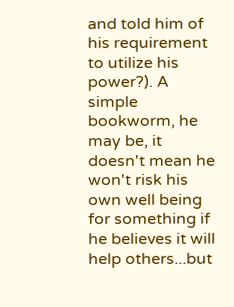and told him of his requirement to utilize his power?). A simple bookworm, he may be, it doesn't mean he won't risk his own well being for something if he believes it will help others...but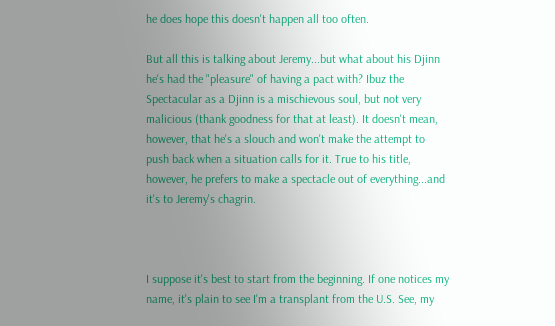he does hope this doesn't happen all too often.

But all this is talking about Jeremy...but what about his Djinn he's had the "pleasure" of having a pact with? Ibuz the Spectacular as a Djinn is a mischievous soul, but not very malicious (thank goodness for that at least). It doesn't mean, however, that he's a slouch and won't make the attempt to push back when a situation calls for it. True to his title, however, he prefers to make a spectacle out of everything...and it's to Jeremy's chagrin.



I suppose it's best to start from the beginning. If one notices my name, it's plain to see I'm a transplant from the U.S. See, my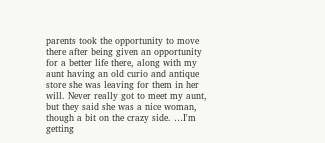parents took the opportunity to move there after being given an opportunity for a better life there, along with my aunt having an old curio and antique store she was leaving for them in her will. Never really got to meet my aunt, but they said she was a nice woman, though a bit on the crazy side. …I'm getting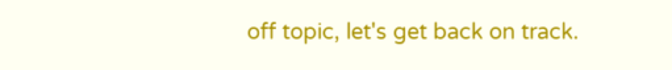off topic, let's get back on track.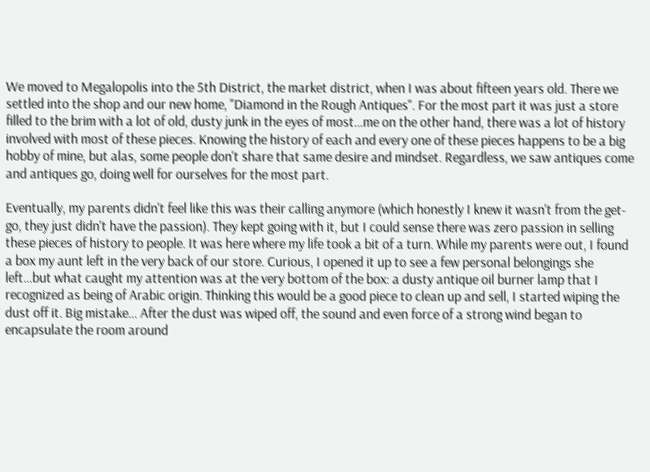We moved to Megalopolis into the 5th District, the market district, when I was about fifteen years old. There we settled into the shop and our new home, "Diamond in the Rough Antiques". For the most part it was just a store filled to the brim with a lot of old, dusty junk in the eyes of most…me on the other hand, there was a lot of history involved with most of these pieces. Knowing the history of each and every one of these pieces happens to be a big hobby of mine, but alas, some people don't share that same desire and mindset. Regardless, we saw antiques come and antiques go, doing well for ourselves for the most part.

Eventually, my parents didn't feel like this was their calling anymore (which honestly I knew it wasn't from the get-go, they just didn't have the passion). They kept going with it, but I could sense there was zero passion in selling these pieces of history to people. It was here where my life took a bit of a turn. While my parents were out, I found a box my aunt left in the very back of our store. Curious, I opened it up to see a few personal belongings she left…but what caught my attention was at the very bottom of the box: a dusty antique oil burner lamp that I recognized as being of Arabic origin. Thinking this would be a good piece to clean up and sell, I started wiping the dust off it. Big mistake… After the dust was wiped off, the sound and even force of a strong wind began to encapsulate the room around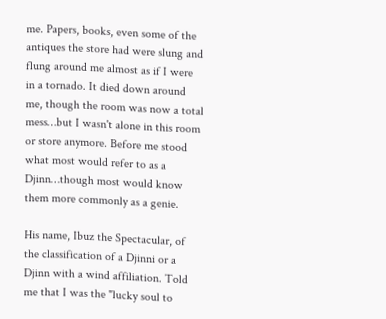me. Papers, books, even some of the antiques the store had were slung and flung around me almost as if I were in a tornado. It died down around me, though the room was now a total mess…but I wasn't alone in this room or store anymore. Before me stood what most would refer to as a Djinn…though most would know them more commonly as a genie.

His name, Ibuz the Spectacular, of the classification of a Djinni or a Djinn with a wind affiliation. Told me that I was the "lucky soul to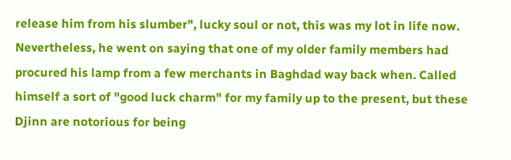release him from his slumber", lucky soul or not, this was my lot in life now. Nevertheless, he went on saying that one of my older family members had procured his lamp from a few merchants in Baghdad way back when. Called himself a sort of "good luck charm" for my family up to the present, but these Djinn are notorious for being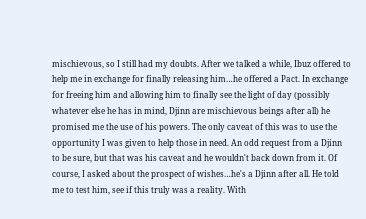mischievous, so I still had my doubts. After we talked a while, Ibuz offered to help me in exchange for finally releasing him…he offered a Pact. In exchange for freeing him and allowing him to finally see the light of day (possibly whatever else he has in mind, Djinn are mischievous beings after all) he promised me the use of his powers. The only caveat of this was to use the opportunity I was given to help those in need. An odd request from a Djinn to be sure, but that was his caveat and he wouldn't back down from it. Of course, I asked about the prospect of wishes…he's a Djinn after all. He told me to test him, see if this truly was a reality. With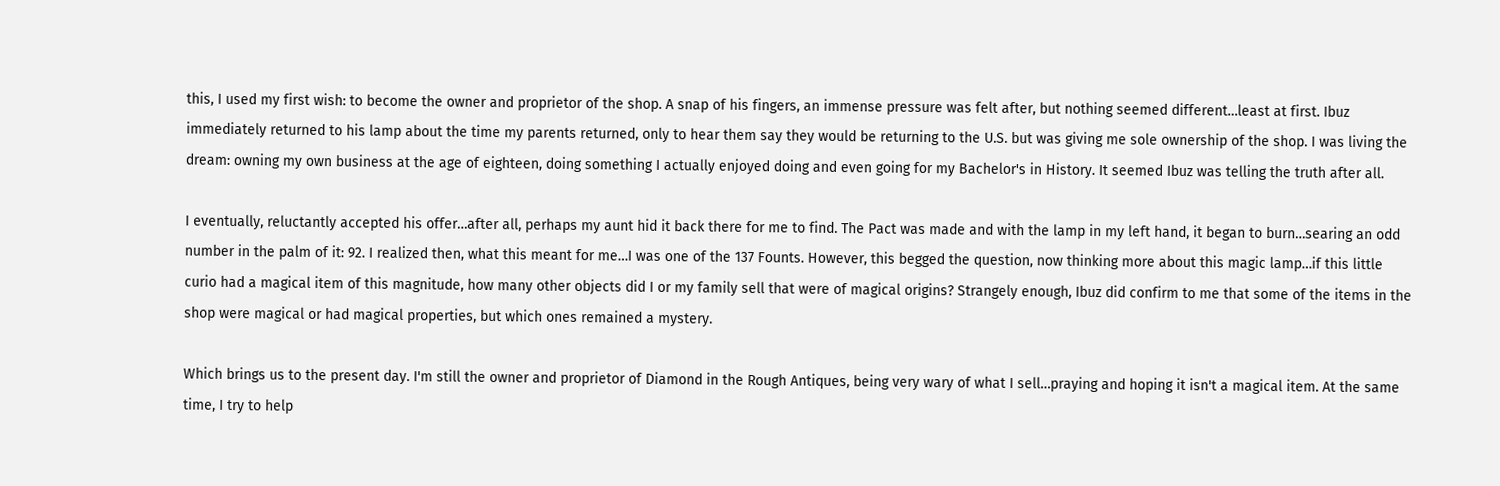this, I used my first wish: to become the owner and proprietor of the shop. A snap of his fingers, an immense pressure was felt after, but nothing seemed different…least at first. Ibuz immediately returned to his lamp about the time my parents returned, only to hear them say they would be returning to the U.S. but was giving me sole ownership of the shop. I was living the dream: owning my own business at the age of eighteen, doing something I actually enjoyed doing and even going for my Bachelor's in History. It seemed Ibuz was telling the truth after all.

I eventually, reluctantly accepted his offer…after all, perhaps my aunt hid it back there for me to find. The Pact was made and with the lamp in my left hand, it began to burn…searing an odd number in the palm of it: 92. I realized then, what this meant for me…I was one of the 137 Founts. However, this begged the question, now thinking more about this magic lamp…if this little curio had a magical item of this magnitude, how many other objects did I or my family sell that were of magical origins? Strangely enough, Ibuz did confirm to me that some of the items in the shop were magical or had magical properties, but which ones remained a mystery.

Which brings us to the present day. I'm still the owner and proprietor of Diamond in the Rough Antiques, being very wary of what I sell…praying and hoping it isn't a magical item. At the same time, I try to help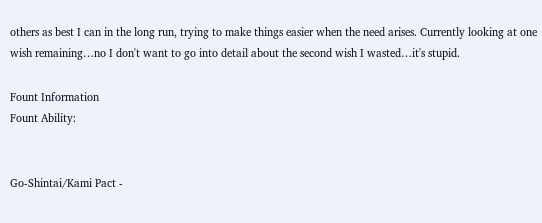others as best I can in the long run, trying to make things easier when the need arises. Currently looking at one wish remaining…no I don't want to go into detail about the second wish I wasted…it's stupid.

Fount Information
Fount Ability:


Go-Shintai/Kami Pact -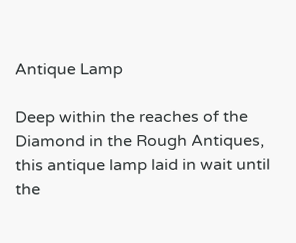Antique Lamp

Deep within the reaches of the Diamond in the Rough Antiques, this antique lamp laid in wait until the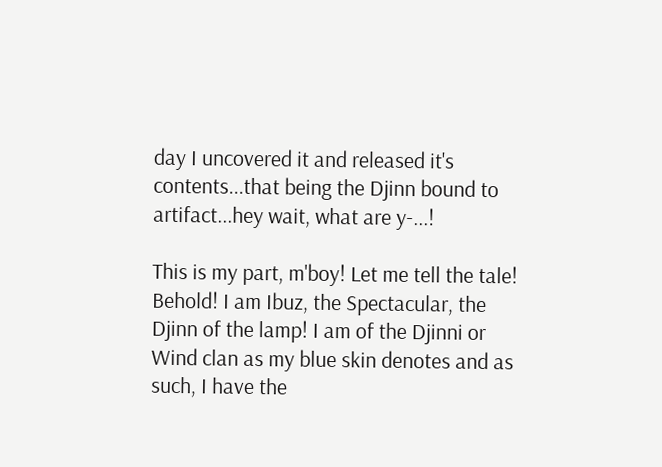day I uncovered it and released it's contents...that being the Djinn bound to artifact...hey wait, what are y-...!

This is my part, m'boy! Let me tell the tale! Behold! I am Ibuz, the Spectacular, the Djinn of the lamp! I am of the Djinni or Wind clan as my blue skin denotes and as such, I have the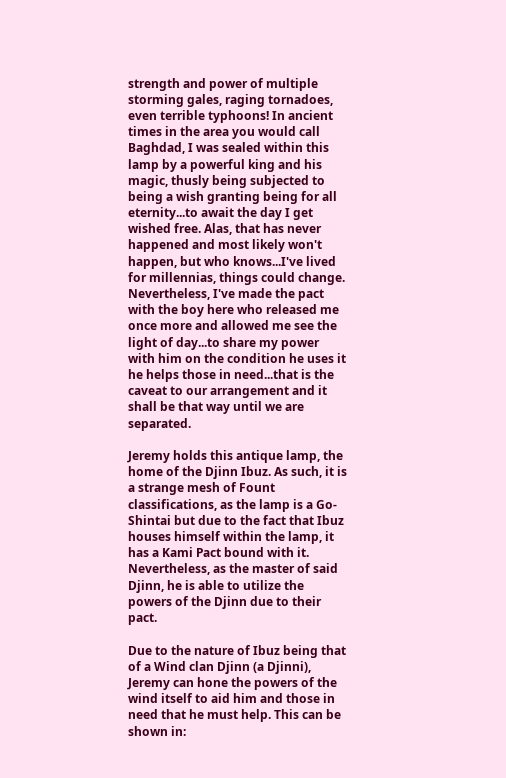strength and power of multiple storming gales, raging tornadoes, even terrible typhoons! In ancient times in the area you would call Baghdad, I was sealed within this lamp by a powerful king and his magic, thusly being subjected to being a wish granting being for all eternity...to await the day I get wished free. Alas, that has never happened and most likely won't happen, but who knows...I've lived for millennias, things could change. Nevertheless, I've made the pact with the boy here who released me once more and allowed me see the light of day...to share my power with him on the condition he uses it he helps those in need...that is the caveat to our arrangement and it shall be that way until we are separated.

Jeremy holds this antique lamp, the home of the Djinn Ibuz. As such, it is a strange mesh of Fount classifications, as the lamp is a Go-Shintai but due to the fact that Ibuz houses himself within the lamp, it has a Kami Pact bound with it. Nevertheless, as the master of said Djinn, he is able to utilize the powers of the Djinn due to their pact.

Due to the nature of Ibuz being that of a Wind clan Djinn (a Djinni), Jeremy can hone the powers of the wind itself to aid him and those in need that he must help. This can be shown in: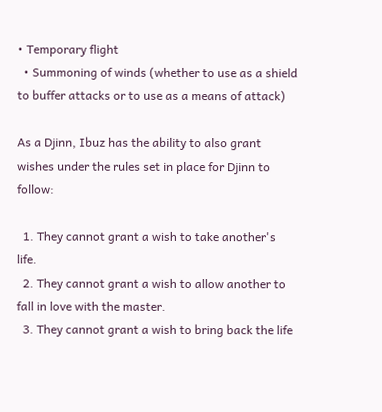• Temporary flight
  • Summoning of winds (whether to use as a shield to buffer attacks or to use as a means of attack)

As a Djinn, Ibuz has the ability to also grant wishes under the rules set in place for Djinn to follow:

  1. They cannot grant a wish to take another's life.
  2. They cannot grant a wish to allow another to fall in love with the master.
  3. They cannot grant a wish to bring back the life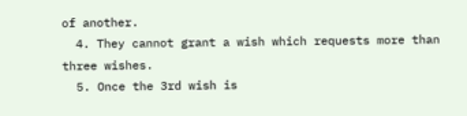of another.
  4. They cannot grant a wish which requests more than three wishes.
  5. Once the 3rd wish is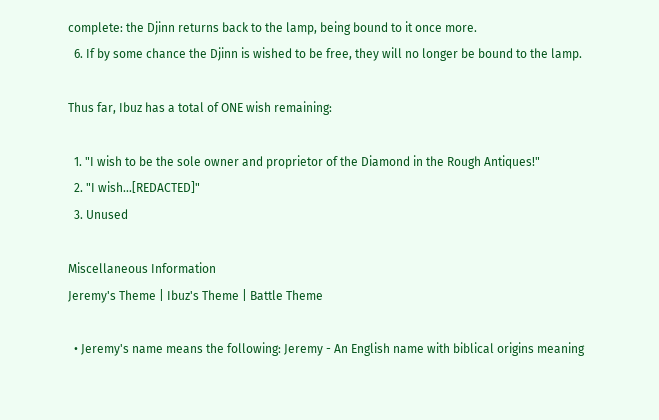complete: the Djinn returns back to the lamp, being bound to it once more.
  6. If by some chance the Djinn is wished to be free, they will no longer be bound to the lamp.

Thus far, Ibuz has a total of ONE wish remaining:

  1. "I wish to be the sole owner and proprietor of the Diamond in the Rough Antiques!"
  2. "I wish...[REDACTED]"
  3. Unused

Miscellaneous Information
Jeremy's Theme | Ibuz's Theme | Battle Theme

  • Jeremy's name means the following: Jeremy - An English name with biblical origins meaning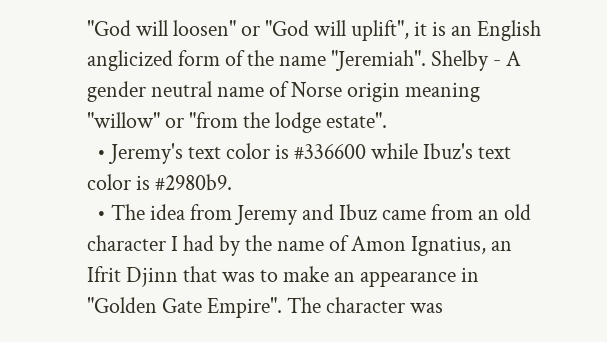"God will loosen" or "God will uplift", it is an English anglicized form of the name "Jeremiah". Shelby - A gender neutral name of Norse origin meaning "willow" or "from the lodge estate".
  • Jeremy's text color is #336600 while Ibuz's text color is #2980b9.
  • The idea from Jeremy and Ibuz came from an old character I had by the name of Amon Ignatius, an Ifrit Djinn that was to make an appearance in "Golden Gate Empire". The character was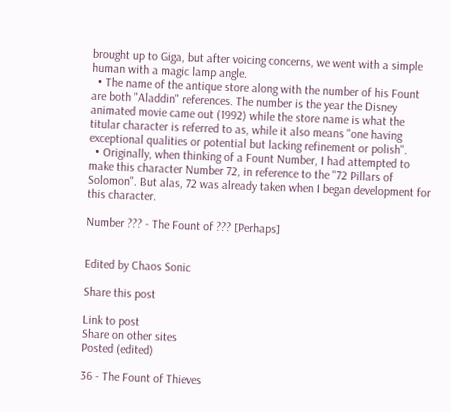brought up to Giga, but after voicing concerns, we went with a simple human with a magic lamp angle.
  • The name of the antique store along with the number of his Fount are both "Aladdin" references. The number is the year the Disney animated movie came out (1992) while the store name is what the titular character is referred to as, while it also means "one having exceptional qualities or potential but lacking refinement or polish".
  • Originally, when thinking of a Fount Number, I had attempted to make this character Number 72, in reference to the "72 Pillars of Solomon". But alas, 72 was already taken when I began development for this character.

Number ??? - The Fount of ??? [Perhaps]


Edited by Chaos Sonic

Share this post

Link to post
Share on other sites
Posted (edited)

36 - The Fount of Thieves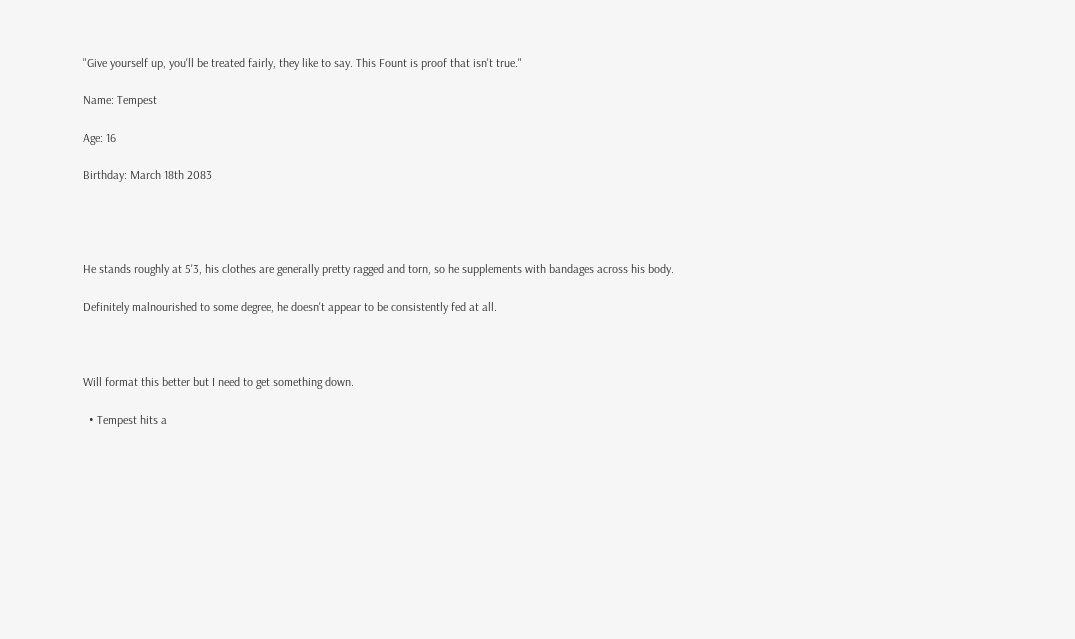"Give yourself up, you'll be treated fairly, they like to say. This Fount is proof that isn't true."

Name: Tempest

Age: 16

Birthday: March 18th 2083




He stands roughly at 5'3, his clothes are generally pretty ragged and torn, so he supplements with bandages across his body.

Definitely malnourished to some degree, he doesn't appear to be consistently fed at all.



Will format this better but I need to get something down.

  • Tempest hits a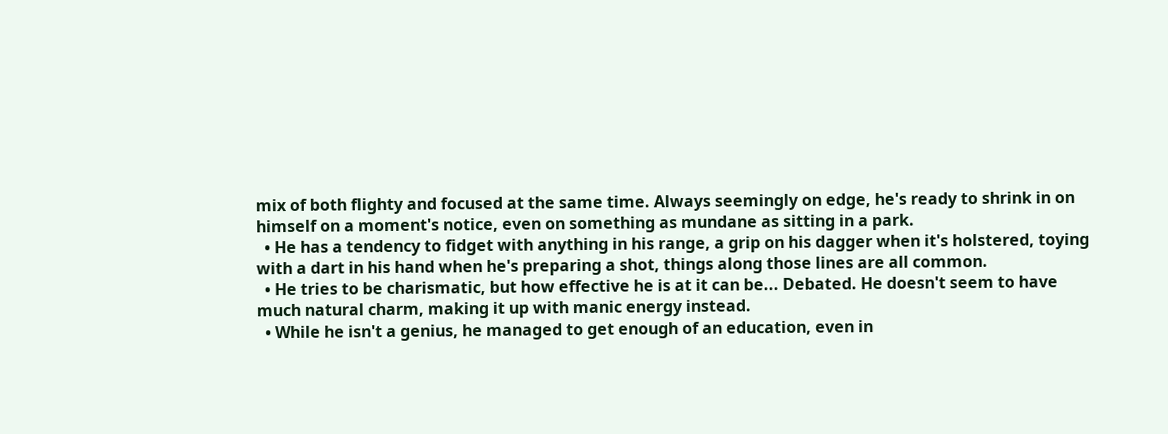mix of both flighty and focused at the same time. Always seemingly on edge, he's ready to shrink in on himself on a moment's notice, even on something as mundane as sitting in a park.
  • He has a tendency to fidget with anything in his range, a grip on his dagger when it's holstered, toying with a dart in his hand when he's preparing a shot, things along those lines are all common.
  • He tries to be charismatic, but how effective he is at it can be... Debated. He doesn't seem to have much natural charm, making it up with manic energy instead.
  • While he isn't a genius, he managed to get enough of an education, even in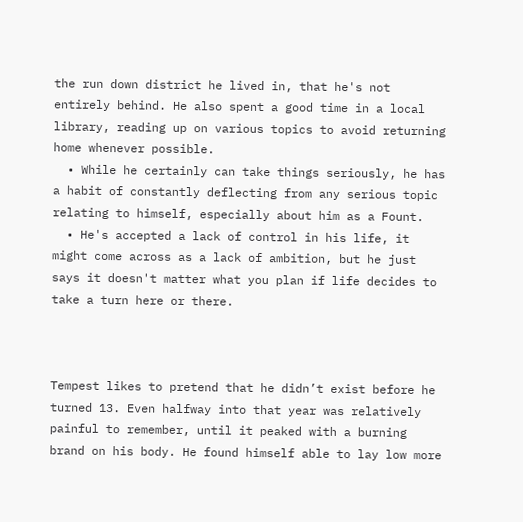the run down district he lived in, that he's not entirely behind. He also spent a good time in a local library, reading up on various topics to avoid returning home whenever possible.
  • While he certainly can take things seriously, he has a habit of constantly deflecting from any serious topic relating to himself, especially about him as a Fount.
  • He's accepted a lack of control in his life, it might come across as a lack of ambition, but he just says it doesn't matter what you plan if life decides to take a turn here or there.



Tempest likes to pretend that he didn’t exist before he turned 13. Even halfway into that year was relatively painful to remember, until it peaked with a burning brand on his body. He found himself able to lay low more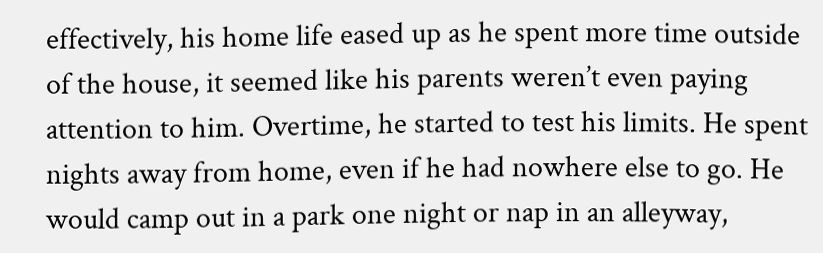effectively, his home life eased up as he spent more time outside of the house, it seemed like his parents weren’t even paying attention to him. Overtime, he started to test his limits. He spent nights away from home, even if he had nowhere else to go. He would camp out in a park one night or nap in an alleyway,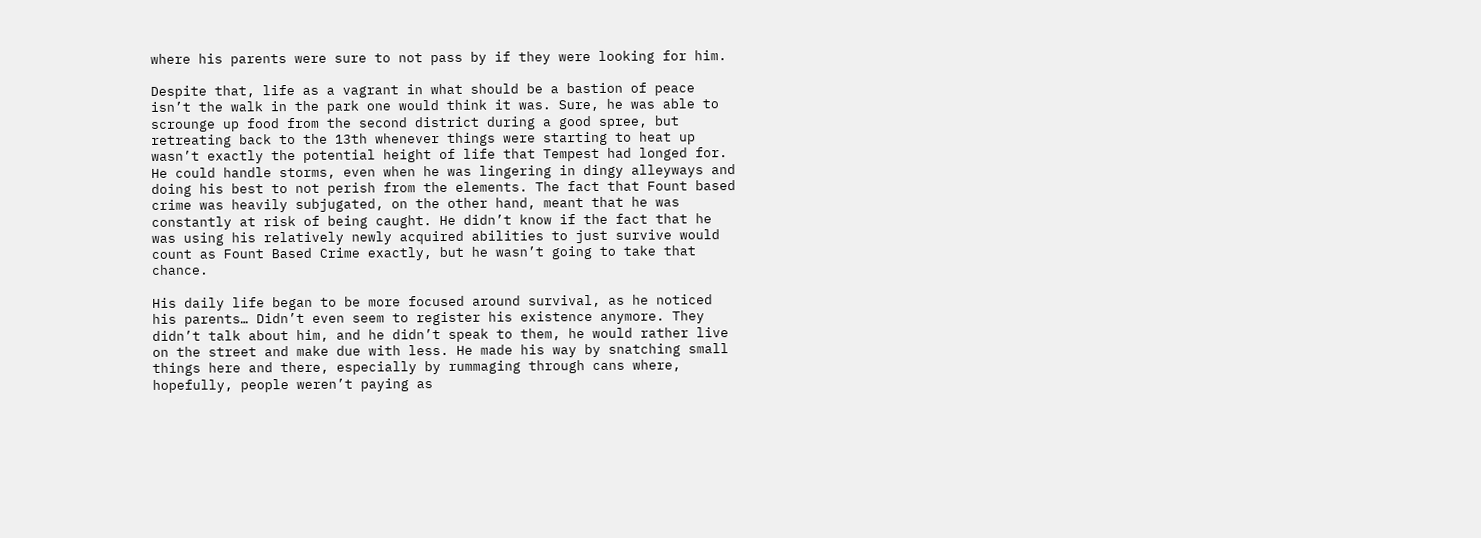where his parents were sure to not pass by if they were looking for him.

Despite that, life as a vagrant in what should be a bastion of peace isn’t the walk in the park one would think it was. Sure, he was able to scrounge up food from the second district during a good spree, but retreating back to the 13th whenever things were starting to heat up wasn’t exactly the potential height of life that Tempest had longed for. He could handle storms, even when he was lingering in dingy alleyways and doing his best to not perish from the elements. The fact that Fount based crime was heavily subjugated, on the other hand, meant that he was constantly at risk of being caught. He didn’t know if the fact that he was using his relatively newly acquired abilities to just survive would count as Fount Based Crime exactly, but he wasn’t going to take that chance.

His daily life began to be more focused around survival, as he noticed his parents… Didn’t even seem to register his existence anymore. They didn’t talk about him, and he didn’t speak to them, he would rather live on the street and make due with less. He made his way by snatching small things here and there, especially by rummaging through cans where, hopefully, people weren’t paying as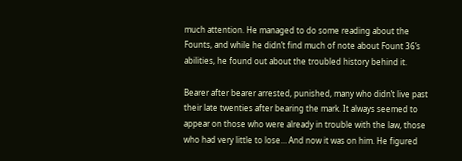much attention. He managed to do some reading about the Founts, and while he didn’t find much of note about Fount 36’s abilities, he found out about the troubled history behind it.

Bearer after bearer arrested, punished, many who didn’t live past their late twenties after bearing the mark. It always seemed to appear on those who were already in trouble with the law, those who had very little to lose… And now it was on him. He figured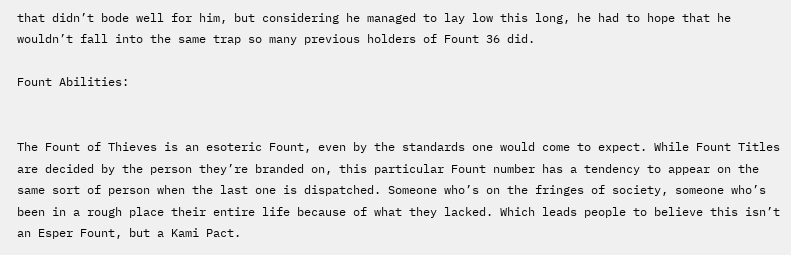that didn’t bode well for him, but considering he managed to lay low this long, he had to hope that he wouldn’t fall into the same trap so many previous holders of Fount 36 did.

Fount Abilities:


The Fount of Thieves is an esoteric Fount, even by the standards one would come to expect. While Fount Titles are decided by the person they’re branded on, this particular Fount number has a tendency to appear on the same sort of person when the last one is dispatched. Someone who’s on the fringes of society, someone who’s been in a rough place their entire life because of what they lacked. Which leads people to believe this isn’t an Esper Fount, but a Kami Pact.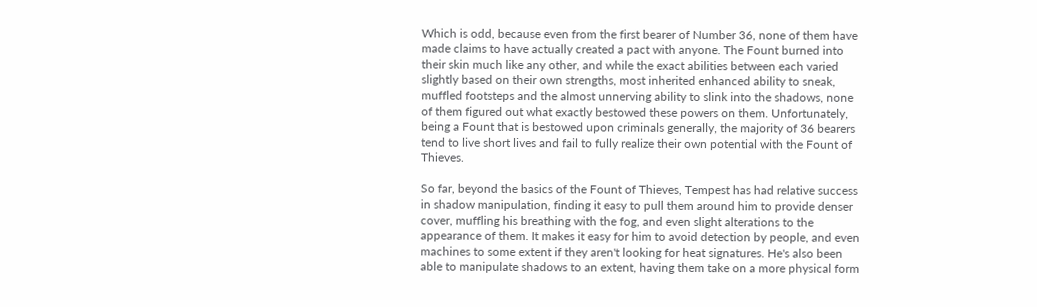Which is odd, because even from the first bearer of Number 36, none of them have made claims to have actually created a pact with anyone. The Fount burned into their skin much like any other, and while the exact abilities between each varied slightly based on their own strengths, most inherited enhanced ability to sneak, muffled footsteps and the almost unnerving ability to slink into the shadows, none of them figured out what exactly bestowed these powers on them. Unfortunately, being a Fount that is bestowed upon criminals generally, the majority of 36 bearers tend to live short lives and fail to fully realize their own potential with the Fount of Thieves.

So far, beyond the basics of the Fount of Thieves, Tempest has had relative success in shadow manipulation, finding it easy to pull them around him to provide denser cover, muffling his breathing with the fog, and even slight alterations to the appearance of them. It makes it easy for him to avoid detection by people, and even machines to some extent if they aren't looking for heat signatures. He's also been able to manipulate shadows to an extent, having them take on a more physical form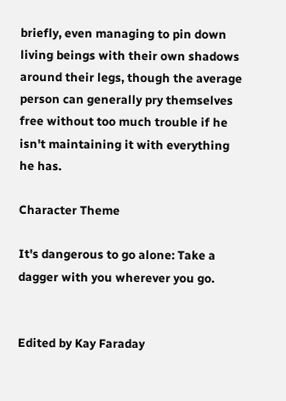briefly, even managing to pin down living beings with their own shadows around their legs, though the average person can generally pry themselves free without too much trouble if he isn't maintaining it with everything he has.

Character Theme

It's dangerous to go alone: Take a dagger with you wherever you go.


Edited by Kay Faraday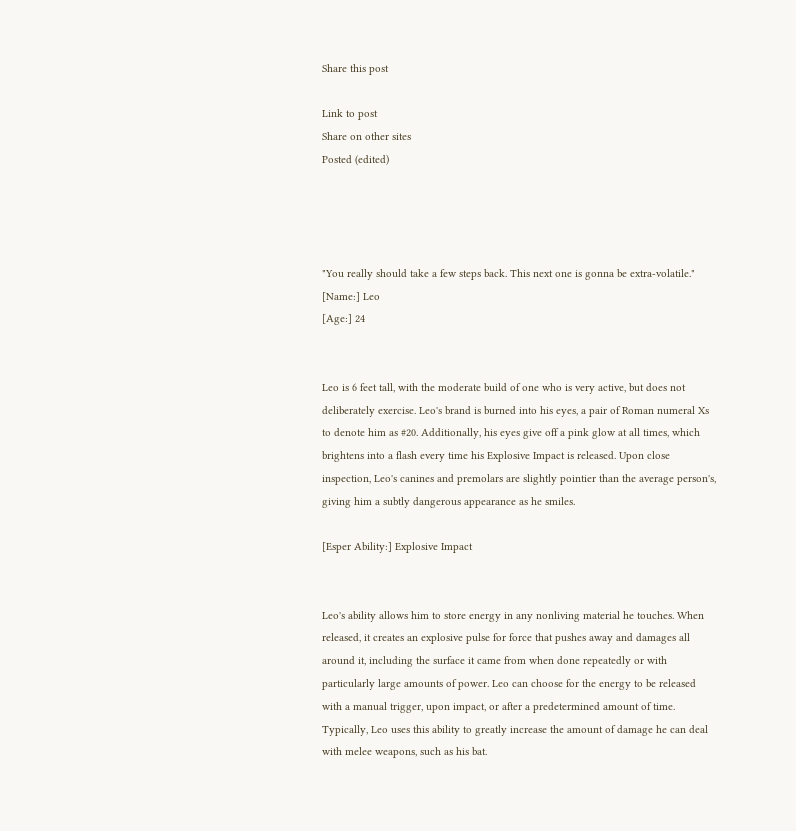Share this post

Link to post
Share on other sites
Posted (edited)




"You really should take a few steps back. This next one is gonna be extra-volatile."
[Name:] Leo
[Age:] 24


Leo is 6 feet tall, with the moderate build of one who is very active, but does not deliberately exercise. Leo's brand is burned into his eyes, a pair of Roman numeral Xs to denote him as #20. Additionally, his eyes give off a pink glow at all times, which brightens into a flash every time his Explosive Impact is released. Upon close inspection, Leo's canines and premolars are slightly pointier than the average person's, giving him a subtly dangerous appearance as he smiles.

[Esper Ability:] Explosive Impact


Leo's ability allows him to store energy in any nonliving material he touches. When released, it creates an explosive pulse for force that pushes away and damages all around it, including the surface it came from when done repeatedly or with particularly large amounts of power. Leo can choose for the energy to be released with a manual trigger, upon impact, or after a predetermined amount of time. Typically, Leo uses this ability to greatly increase the amount of damage he can deal with melee weapons, such as his bat.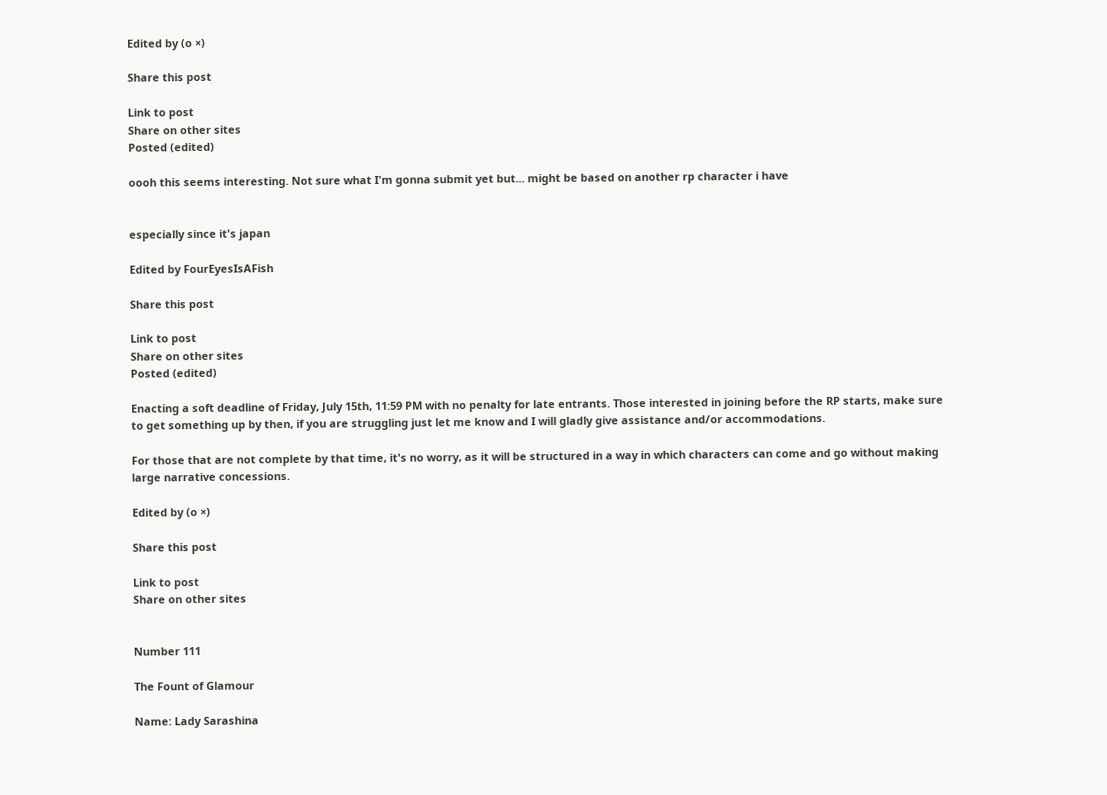Edited by (o ×)

Share this post

Link to post
Share on other sites
Posted (edited)

oooh this seems interesting. Not sure what I'm gonna submit yet but... might be based on another rp character i have


especially since it's japan

Edited by FourEyesIsAFish

Share this post

Link to post
Share on other sites
Posted (edited)

Enacting a soft deadline of Friday, July 15th, 11:59 PM with no penalty for late entrants. Those interested in joining before the RP starts, make sure to get something up by then, if you are struggling just let me know and I will gladly give assistance and/or accommodations.

For those that are not complete by that time, it's no worry, as it will be structured in a way in which characters can come and go without making large narrative concessions.

Edited by (o ×)

Share this post

Link to post
Share on other sites


Number 111

The Fount of Glamour

Name: Lady Sarashina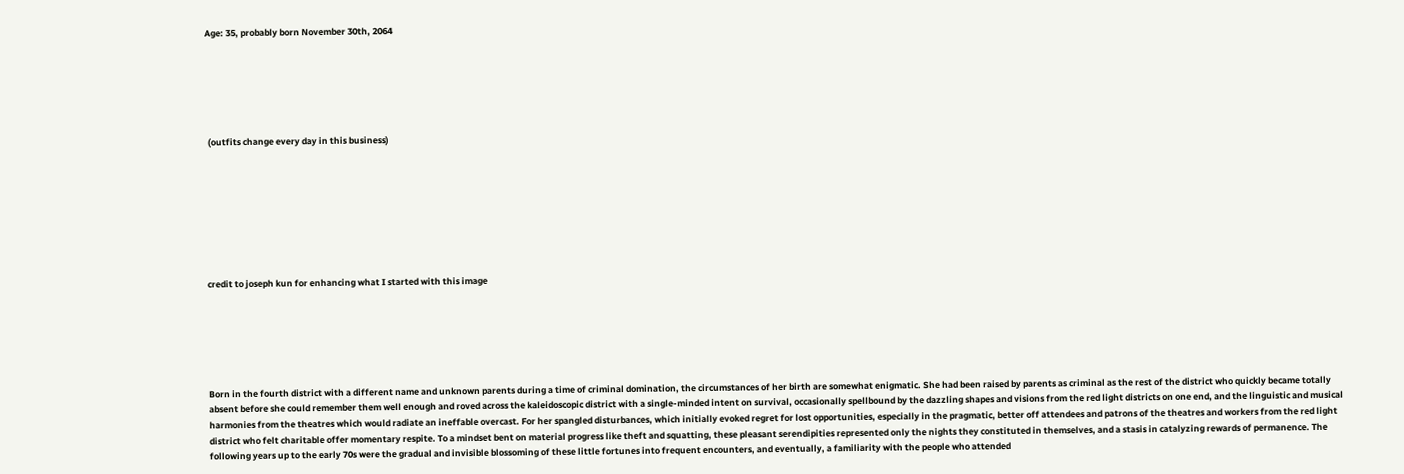Age: 35, probably born November 30th, 2064






 (outfits change every day in this business)








credit to joseph kun for enhancing what I started with this image






Born in the fourth district with a different name and unknown parents during a time of criminal domination, the circumstances of her birth are somewhat enigmatic. She had been raised by parents as criminal as the rest of the district who quickly became totally absent before she could remember them well enough and roved across the kaleidoscopic district with a single-minded intent on survival, occasionally spellbound by the dazzling shapes and visions from the red light districts on one end, and the linguistic and musical harmonies from the theatres which would radiate an ineffable overcast. For her spangled disturbances, which initially evoked regret for lost opportunities, especially in the pragmatic, better off attendees and patrons of the theatres and workers from the red light district who felt charitable offer momentary respite. To a mindset bent on material progress like theft and squatting, these pleasant serendipities represented only the nights they constituted in themselves, and a stasis in catalyzing rewards of permanence. The following years up to the early 70s were the gradual and invisible blossoming of these little fortunes into frequent encounters, and eventually, a familiarity with the people who attended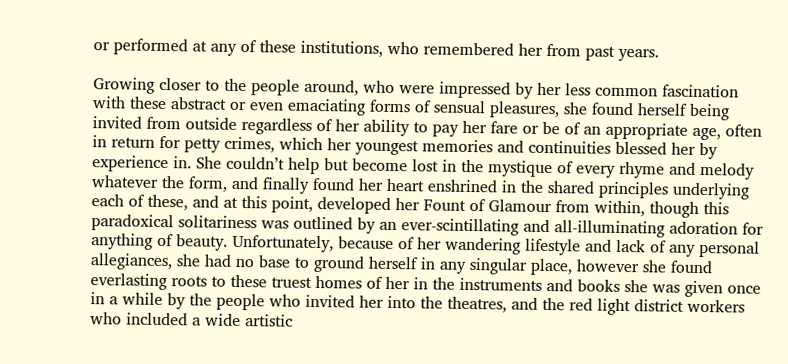or performed at any of these institutions, who remembered her from past years.

Growing closer to the people around, who were impressed by her less common fascination with these abstract or even emaciating forms of sensual pleasures, she found herself being invited from outside regardless of her ability to pay her fare or be of an appropriate age, often in return for petty crimes, which her youngest memories and continuities blessed her by experience in. She couldn’t help but become lost in the mystique of every rhyme and melody whatever the form, and finally found her heart enshrined in the shared principles underlying each of these, and at this point, developed her Fount of Glamour from within, though this paradoxical solitariness was outlined by an ever-scintillating and all-illuminating adoration for anything of beauty. Unfortunately, because of her wandering lifestyle and lack of any personal allegiances, she had no base to ground herself in any singular place, however she found everlasting roots to these truest homes of her in the instruments and books she was given once in a while by the people who invited her into the theatres, and the red light district workers who included a wide artistic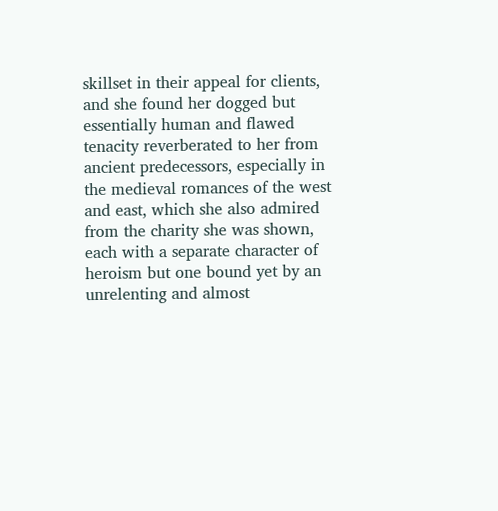skillset in their appeal for clients, and she found her dogged but essentially human and flawed tenacity reverberated to her from ancient predecessors, especially in the medieval romances of the west and east, which she also admired from the charity she was shown, each with a separate character of heroism but one bound yet by an unrelenting and almost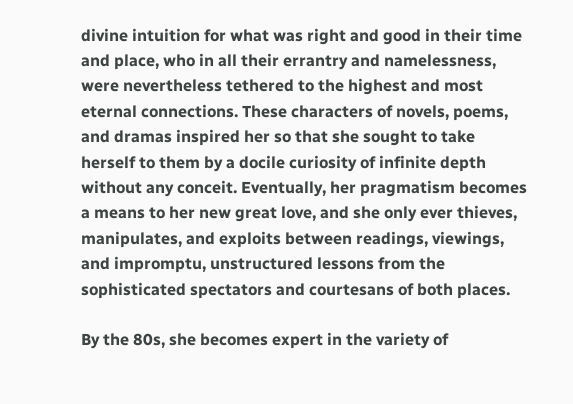divine intuition for what was right and good in their time and place, who in all their errantry and namelessness, were nevertheless tethered to the highest and most eternal connections. These characters of novels, poems, and dramas inspired her so that she sought to take herself to them by a docile curiosity of infinite depth without any conceit. Eventually, her pragmatism becomes a means to her new great love, and she only ever thieves, manipulates, and exploits between readings, viewings, and impromptu, unstructured lessons from the sophisticated spectators and courtesans of both places.

By the 80s, she becomes expert in the variety of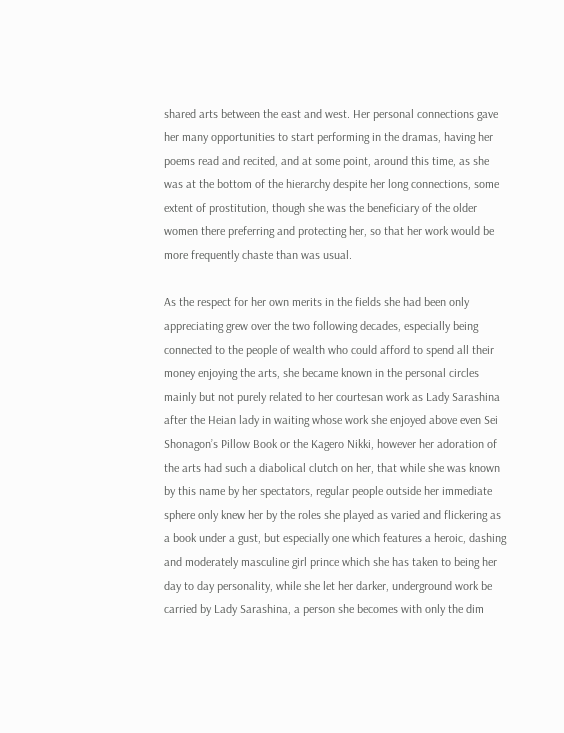shared arts between the east and west. Her personal connections gave her many opportunities to start performing in the dramas, having her poems read and recited, and at some point, around this time, as she was at the bottom of the hierarchy despite her long connections, some extent of prostitution, though she was the beneficiary of the older women there preferring and protecting her, so that her work would be more frequently chaste than was usual.

As the respect for her own merits in the fields she had been only appreciating grew over the two following decades, especially being connected to the people of wealth who could afford to spend all their money enjoying the arts, she became known in the personal circles mainly but not purely related to her courtesan work as Lady Sarashina after the Heian lady in waiting whose work she enjoyed above even Sei Shonagon’s Pillow Book or the Kagero Nikki, however her adoration of the arts had such a diabolical clutch on her, that while she was known by this name by her spectators, regular people outside her immediate sphere only knew her by the roles she played as varied and flickering as a book under a gust, but especially one which features a heroic, dashing and moderately masculine girl prince which she has taken to being her day to day personality, while she let her darker, underground work be carried by Lady Sarashina, a person she becomes with only the dim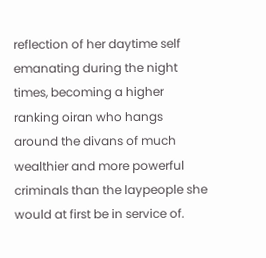reflection of her daytime self emanating during the night times, becoming a higher ranking oiran who hangs around the divans of much wealthier and more powerful criminals than the laypeople she would at first be in service of.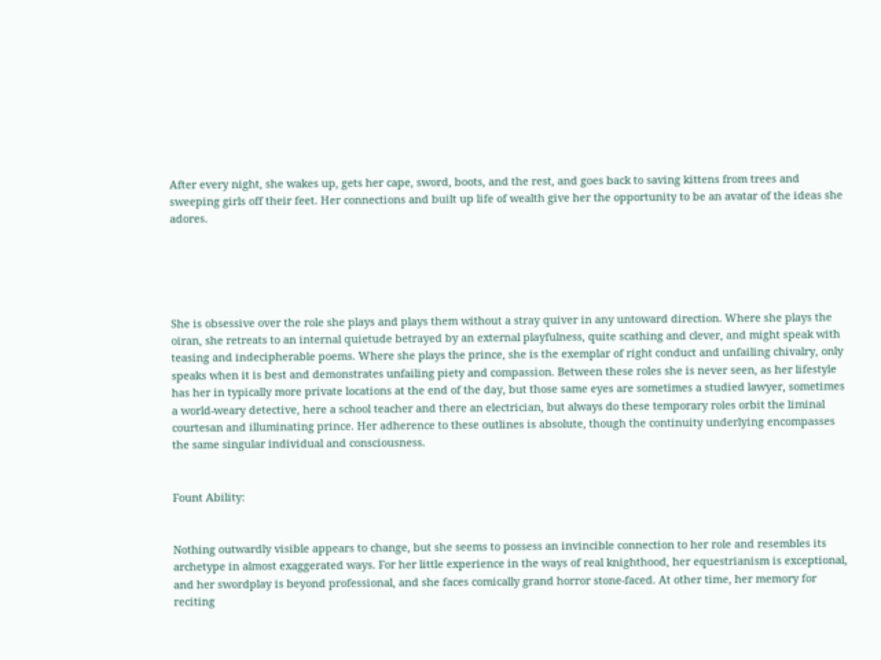After every night, she wakes up, gets her cape, sword, boots, and the rest, and goes back to saving kittens from trees and sweeping girls off their feet. Her connections and built up life of wealth give her the opportunity to be an avatar of the ideas she adores.





She is obsessive over the role she plays and plays them without a stray quiver in any untoward direction. Where she plays the oiran, she retreats to an internal quietude betrayed by an external playfulness, quite scathing and clever, and might speak with teasing and indecipherable poems. Where she plays the prince, she is the exemplar of right conduct and unfailing chivalry, only speaks when it is best and demonstrates unfailing piety and compassion. Between these roles she is never seen, as her lifestyle has her in typically more private locations at the end of the day, but those same eyes are sometimes a studied lawyer, sometimes a world-weary detective, here a school teacher and there an electrician, but always do these temporary roles orbit the liminal courtesan and illuminating prince. Her adherence to these outlines is absolute, though the continuity underlying encompasses the same singular individual and consciousness.


Fount Ability:


Nothing outwardly visible appears to change, but she seems to possess an invincible connection to her role and resembles its archetype in almost exaggerated ways. For her little experience in the ways of real knighthood, her equestrianism is exceptional, and her swordplay is beyond professional, and she faces comically grand horror stone-faced. At other time, her memory for reciting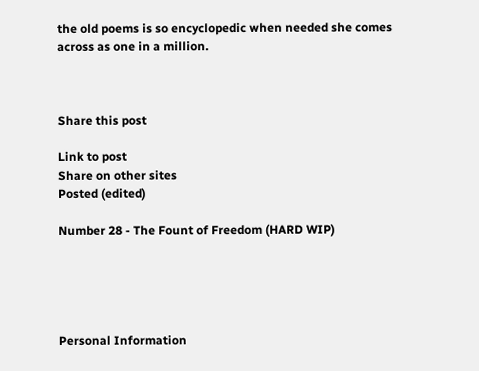the old poems is so encyclopedic when needed she comes across as one in a million.



Share this post

Link to post
Share on other sites
Posted (edited)

Number 28 - The Fount of Freedom (HARD WIP)





Personal Information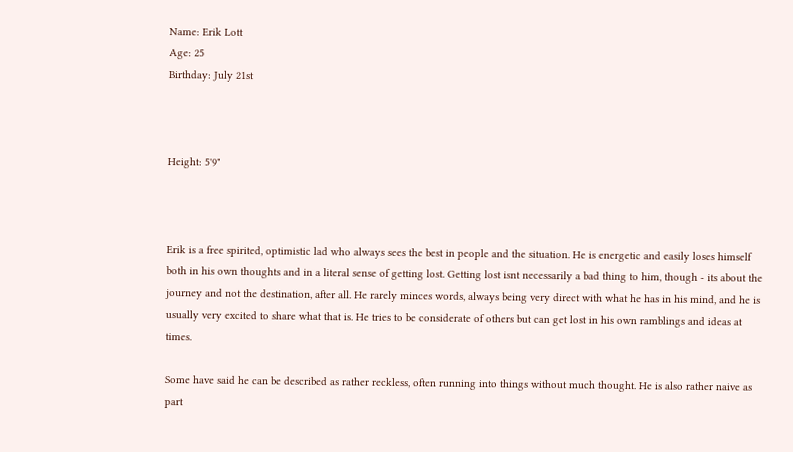Name: Erik Lott
Age: 25
Birthday: July 21st



Height: 5'9"



Erik is a free spirited, optimistic lad who always sees the best in people and the situation. He is energetic and easily loses himself both in his own thoughts and in a literal sense of getting lost. Getting lost isnt necessarily a bad thing to him, though - its about the journey and not the destination, after all. He rarely minces words, always being very direct with what he has in his mind, and he is usually very excited to share what that is. He tries to be considerate of others but can get lost in his own ramblings and ideas at times.

Some have said he can be described as rather reckless, often running into things without much thought. He is also rather naive as part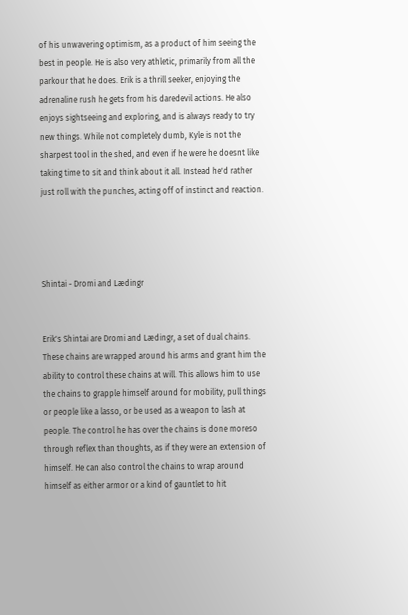of his unwavering optimism, as a product of him seeing the best in people. He is also very athletic, primarily from all the parkour that he does. Erik is a thrill seeker, enjoying the adrenaline rush he gets from his daredevil actions. He also enjoys sightseeing and exploring, and is always ready to try new things. While not completely dumb, Kyle is not the sharpest tool in the shed, and even if he were he doesnt like taking time to sit and think about it all. Instead he'd rather just roll with the punches, acting off of instinct and reaction.




Shintai - Dromi and Lædingr


Erik's Shintai are Dromi and Lædingr, a set of dual chains. These chains are wrapped around his arms and grant him the ability to control these chains at will. This allows him to use the chains to grapple himself around for mobility, pull things or people like a lasso, or be used as a weapon to lash at people. The control he has over the chains is done moreso through reflex than thoughts, as if they were an extension of himself. He can also control the chains to wrap around himself as either armor or a kind of gauntlet to hit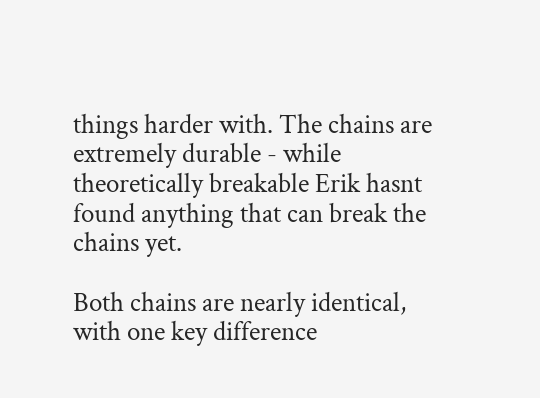things harder with. The chains are extremely durable - while theoretically breakable Erik hasnt found anything that can break the chains yet.

Both chains are nearly identical, with one key difference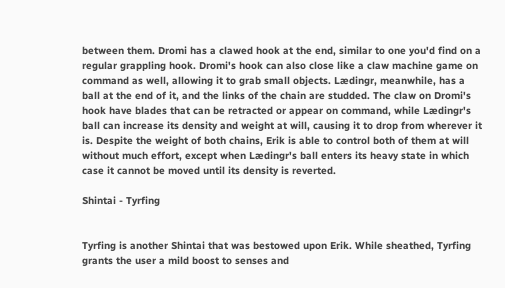between them. Dromi has a clawed hook at the end, similar to one you'd find on a regular grappling hook. Dromi's hook can also close like a claw machine game on command as well, allowing it to grab small objects. Lædingr, meanwhile, has a ball at the end of it, and the links of the chain are studded. The claw on Dromi's hook have blades that can be retracted or appear on command, while Lædingr's ball can increase its density and weight at will, causing it to drop from wherever it is. Despite the weight of both chains, Erik is able to control both of them at will without much effort, except when Lædingr's ball enters its heavy state in which case it cannot be moved until its density is reverted.

Shintai - Tyrfing


Tyrfing is another Shintai that was bestowed upon Erik. While sheathed, Tyrfing grants the user a mild boost to senses and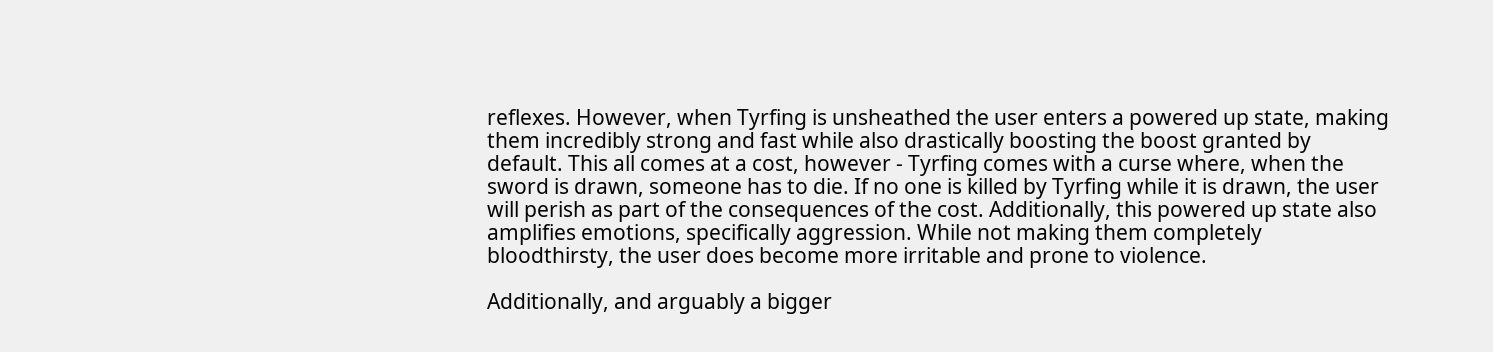reflexes. However, when Tyrfing is unsheathed the user enters a powered up state, making them incredibly strong and fast while also drastically boosting the boost granted by default. This all comes at a cost, however - Tyrfing comes with a curse where, when the sword is drawn, someone has to die. If no one is killed by Tyrfing while it is drawn, the user will perish as part of the consequences of the cost. Additionally, this powered up state also amplifies emotions, specifically aggression. While not making them completely bloodthirsty, the user does become more irritable and prone to violence.

Additionally, and arguably a bigger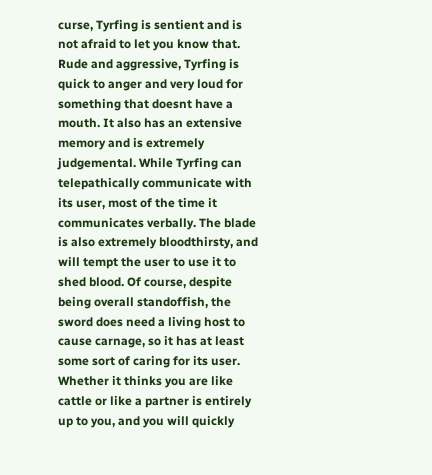curse, Tyrfing is sentient and is not afraid to let you know that. Rude and aggressive, Tyrfing is quick to anger and very loud for something that doesnt have a mouth. It also has an extensive memory and is extremely judgemental. While Tyrfing can telepathically communicate with its user, most of the time it communicates verbally. The blade is also extremely bloodthirsty, and will tempt the user to use it to shed blood. Of course, despite being overall standoffish, the sword does need a living host to cause carnage, so it has at least some sort of caring for its user. Whether it thinks you are like cattle or like a partner is entirely up to you, and you will quickly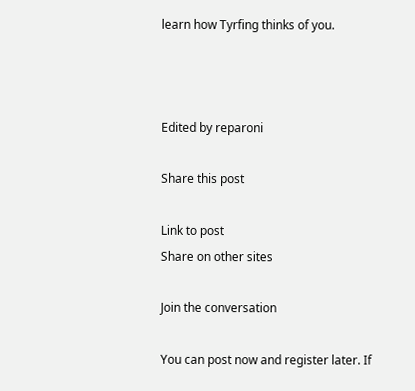learn how Tyrfing thinks of you.



Edited by reparoni

Share this post

Link to post
Share on other sites

Join the conversation

You can post now and register later. If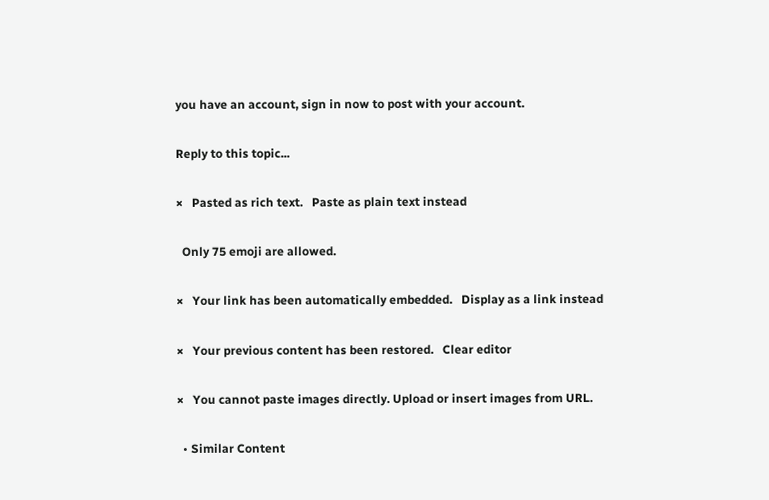you have an account, sign in now to post with your account.

Reply to this topic...

×   Pasted as rich text.   Paste as plain text instead

  Only 75 emoji are allowed.

×   Your link has been automatically embedded.   Display as a link instead

×   Your previous content has been restored.   Clear editor

×   You cannot paste images directly. Upload or insert images from URL.

  • Similar Content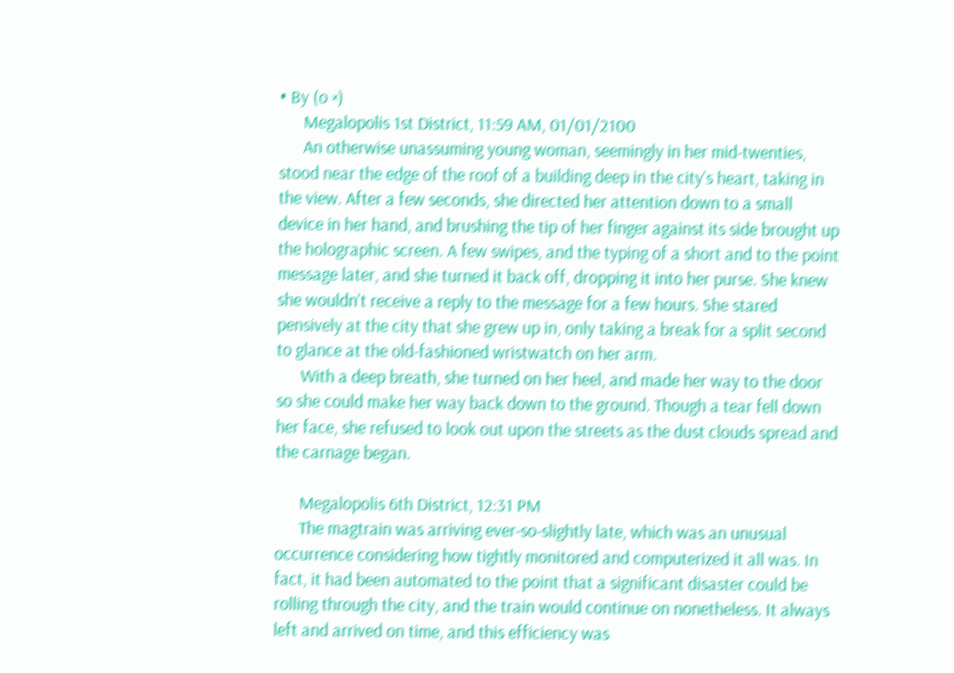• By (o ×)
      Megalopolis 1st District, 11:59 AM, 01/01/2100
      An otherwise unassuming young woman, seemingly in her mid-twenties, stood near the edge of the roof of a building deep in the city’s heart, taking in the view. After a few seconds, she directed her attention down to a small device in her hand, and brushing the tip of her finger against its side brought up the holographic screen. A few swipes, and the typing of a short and to the point message later, and she turned it back off, dropping it into her purse. She knew she wouldn’t receive a reply to the message for a few hours. She stared pensively at the city that she grew up in, only taking a break for a split second to glance at the old-fashioned wristwatch on her arm.
      With a deep breath, she turned on her heel, and made her way to the door so she could make her way back down to the ground. Though a tear fell down her face, she refused to look out upon the streets as the dust clouds spread and the carnage began.

      Megalopolis 6th District, 12:31 PM
      The magtrain was arriving ever-so-slightly late, which was an unusual occurrence considering how tightly monitored and computerized it all was. In fact, it had been automated to the point that a significant disaster could be rolling through the city, and the train would continue on nonetheless. It always left and arrived on time, and this efficiency was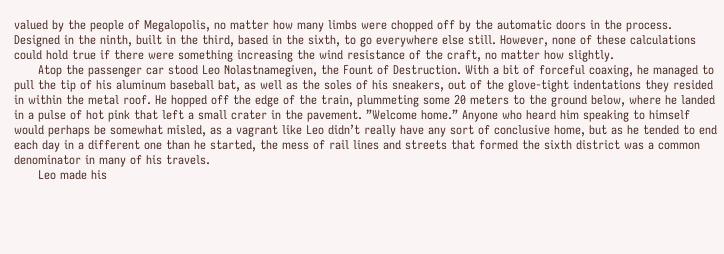valued by the people of Megalopolis, no matter how many limbs were chopped off by the automatic doors in the process. Designed in the ninth, built in the third, based in the sixth, to go everywhere else still. However, none of these calculations could hold true if there were something increasing the wind resistance of the craft, no matter how slightly.
      Atop the passenger car stood Leo Nolastnamegiven, the Fount of Destruction. With a bit of forceful coaxing, he managed to pull the tip of his aluminum baseball bat, as well as the soles of his sneakers, out of the glove-tight indentations they resided in within the metal roof. He hopped off the edge of the train, plummeting some 20 meters to the ground below, where he landed in a pulse of hot pink that left a small crater in the pavement. ”Welcome home.” Anyone who heard him speaking to himself would perhaps be somewhat misled, as a vagrant like Leo didn’t really have any sort of conclusive home, but as he tended to end each day in a different one than he started, the mess of rail lines and streets that formed the sixth district was a common denominator in many of his travels.
      Leo made his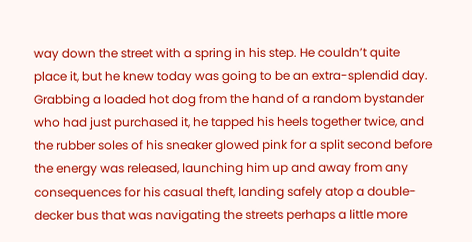way down the street with a spring in his step. He couldn’t quite place it, but he knew today was going to be an extra-splendid day. Grabbing a loaded hot dog from the hand of a random bystander who had just purchased it, he tapped his heels together twice, and the rubber soles of his sneaker glowed pink for a split second before the energy was released, launching him up and away from any consequences for his casual theft, landing safely atop a double-decker bus that was navigating the streets perhaps a little more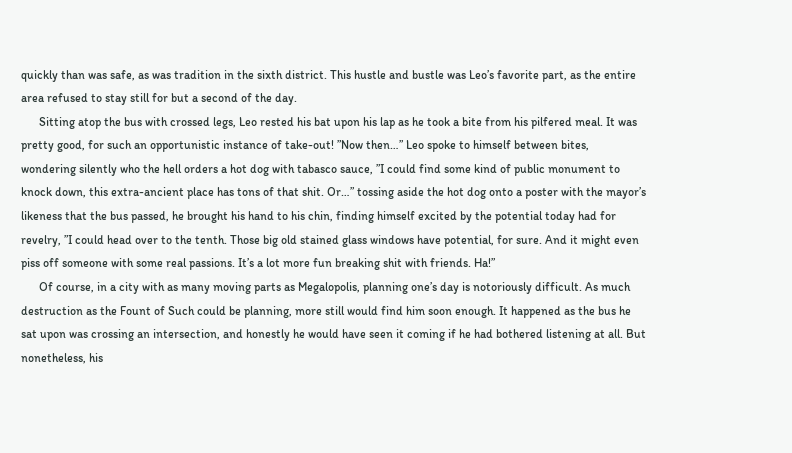quickly than was safe, as was tradition in the sixth district. This hustle and bustle was Leo’s favorite part, as the entire area refused to stay still for but a second of the day.
      Sitting atop the bus with crossed legs, Leo rested his bat upon his lap as he took a bite from his pilfered meal. It was pretty good, for such an opportunistic instance of take-out! ”Now then…” Leo spoke to himself between bites, wondering silently who the hell orders a hot dog with tabasco sauce, ”I could find some kind of public monument to knock down, this extra-ancient place has tons of that shit. Or…” tossing aside the hot dog onto a poster with the mayor’s likeness that the bus passed, he brought his hand to his chin, finding himself excited by the potential today had for revelry, ”I could head over to the tenth. Those big old stained glass windows have potential, for sure. And it might even piss off someone with some real passions. It’s a lot more fun breaking shit with friends. Ha!”
      Of course, in a city with as many moving parts as Megalopolis, planning one’s day is notoriously difficult. As much destruction as the Fount of Such could be planning, more still would find him soon enough. It happened as the bus he sat upon was crossing an intersection, and honestly he would have seen it coming if he had bothered listening at all. But nonetheless, his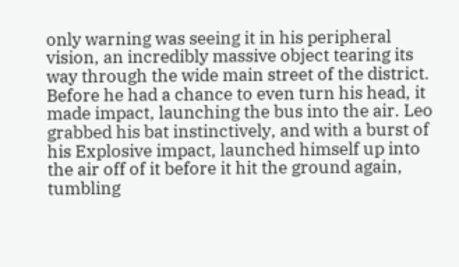only warning was seeing it in his peripheral vision, an incredibly massive object tearing its way through the wide main street of the district. Before he had a chance to even turn his head, it made impact, launching the bus into the air. Leo grabbed his bat instinctively, and with a burst of his Explosive impact, launched himself up into the air off of it before it hit the ground again, tumbling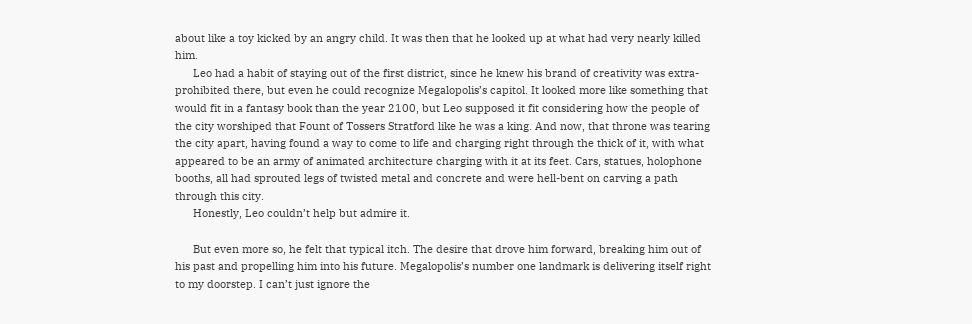about like a toy kicked by an angry child. It was then that he looked up at what had very nearly killed him.
      Leo had a habit of staying out of the first district, since he knew his brand of creativity was extra-prohibited there, but even he could recognize Megalopolis’s capitol. It looked more like something that would fit in a fantasy book than the year 2100, but Leo supposed it fit considering how the people of the city worshiped that Fount of Tossers Stratford like he was a king. And now, that throne was tearing the city apart, having found a way to come to life and charging right through the thick of it, with what appeared to be an army of animated architecture charging with it at its feet. Cars, statues, holophone booths, all had sprouted legs of twisted metal and concrete and were hell-bent on carving a path through this city.
      Honestly, Leo couldn’t help but admire it.

      But even more so, he felt that typical itch. The desire that drove him forward, breaking him out of his past and propelling him into his future. Megalopolis’s number one landmark is delivering itself right to my doorstep. I can’t just ignore the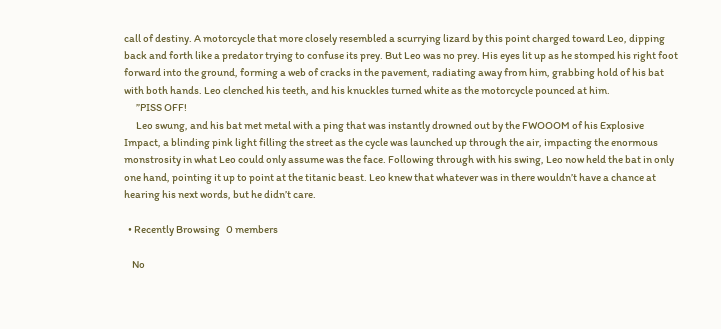call of destiny. A motorcycle that more closely resembled a scurrying lizard by this point charged toward Leo, dipping back and forth like a predator trying to confuse its prey. But Leo was no prey. His eyes lit up as he stomped his right foot forward into the ground, forming a web of cracks in the pavement, radiating away from him, grabbing hold of his bat with both hands. Leo clenched his teeth, and his knuckles turned white as the motorcycle pounced at him.
      ”PISS OFF!
      Leo swung, and his bat met metal with a ping that was instantly drowned out by the FWOOOM of his Explosive Impact, a blinding pink light filling the street as the cycle was launched up through the air, impacting the enormous monstrosity in what Leo could only assume was the face. Following through with his swing, Leo now held the bat in only one hand, pointing it up to point at the titanic beast. Leo knew that whatever was in there wouldn’t have a chance at hearing his next words, but he didn’t care.

  • Recently Browsing   0 members

    No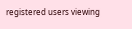registered users viewing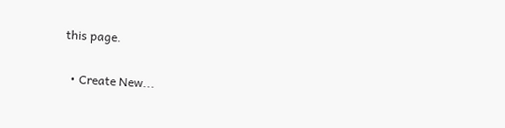this page.

  • Create New...